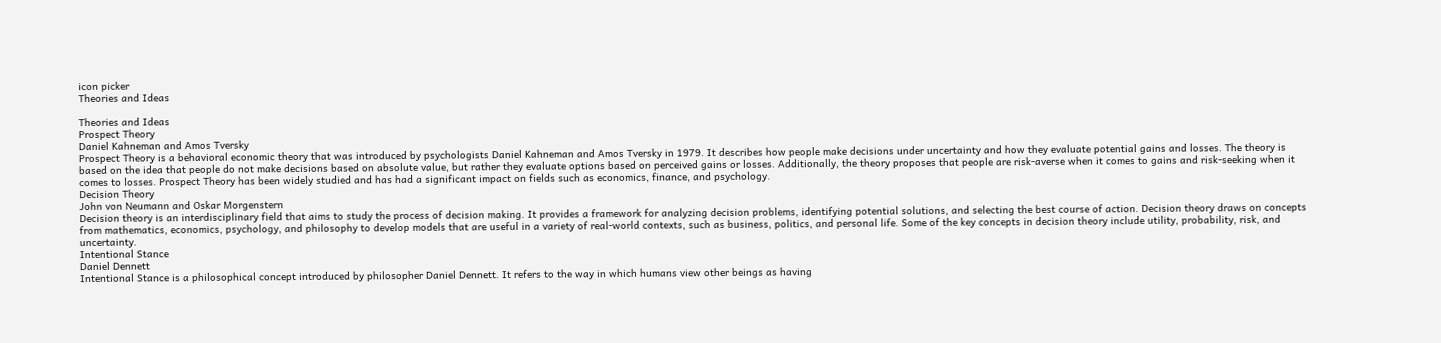icon picker
Theories and Ideas

Theories and Ideas
Prospect Theory
Daniel Kahneman and Amos Tversky
Prospect Theory is a behavioral economic theory that was introduced by psychologists Daniel Kahneman and Amos Tversky in 1979. It describes how people make decisions under uncertainty and how they evaluate potential gains and losses. The theory is based on the idea that people do not make decisions based on absolute value, but rather they evaluate options based on perceived gains or losses. Additionally, the theory proposes that people are risk-averse when it comes to gains and risk-seeking when it comes to losses. Prospect Theory has been widely studied and has had a significant impact on fields such as economics, finance, and psychology.
Decision Theory
John von Neumann and Oskar Morgenstern
Decision theory is an interdisciplinary field that aims to study the process of decision making. It provides a framework for analyzing decision problems, identifying potential solutions, and selecting the best course of action. Decision theory draws on concepts from mathematics, economics, psychology, and philosophy to develop models that are useful in a variety of real-world contexts, such as business, politics, and personal life. Some of the key concepts in decision theory include utility, probability, risk, and uncertainty.
Intentional Stance
Daniel Dennett
Intentional Stance is a philosophical concept introduced by philosopher Daniel Dennett. It refers to the way in which humans view other beings as having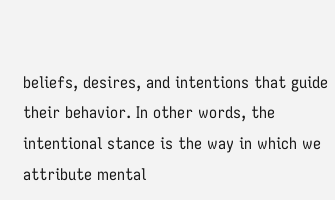beliefs, desires, and intentions that guide their behavior. In other words, the intentional stance is the way in which we attribute mental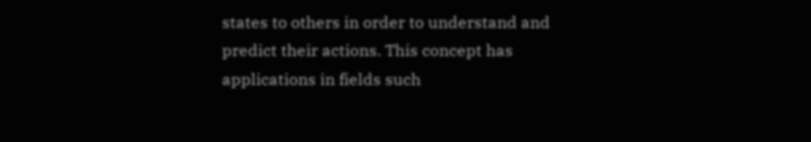states to others in order to understand and predict their actions. This concept has applications in fields such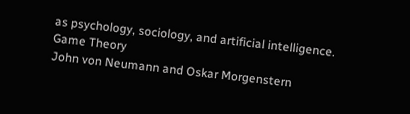as psychology, sociology, and artificial intelligence.
Game Theory
John von Neumann and Oskar Morgenstern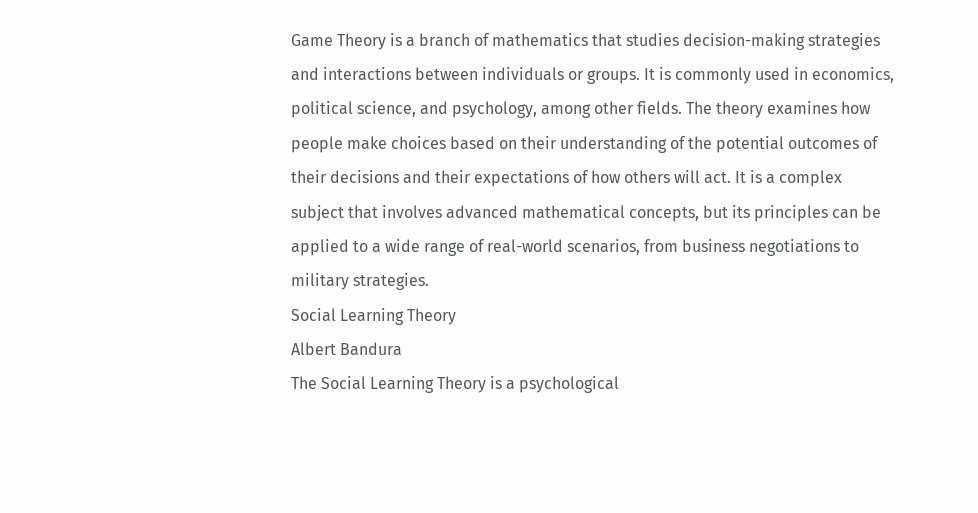Game Theory is a branch of mathematics that studies decision-making strategies and interactions between individuals or groups. It is commonly used in economics, political science, and psychology, among other fields. The theory examines how people make choices based on their understanding of the potential outcomes of their decisions and their expectations of how others will act. It is a complex subject that involves advanced mathematical concepts, but its principles can be applied to a wide range of real-world scenarios, from business negotiations to military strategies.
Social Learning Theory
Albert Bandura
The Social Learning Theory is a psychological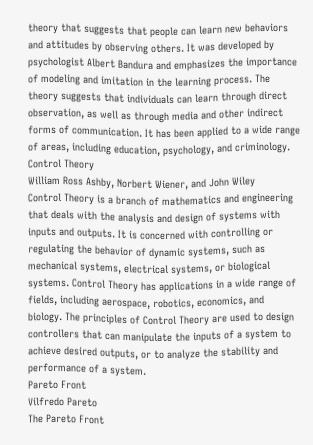theory that suggests that people can learn new behaviors and attitudes by observing others. It was developed by psychologist Albert Bandura and emphasizes the importance of modeling and imitation in the learning process. The theory suggests that individuals can learn through direct observation, as well as through media and other indirect forms of communication. It has been applied to a wide range of areas, including education, psychology, and criminology.
Control Theory
William Ross Ashby, Norbert Wiener, and John Wiley
Control Theory is a branch of mathematics and engineering that deals with the analysis and design of systems with inputs and outputs. It is concerned with controlling or regulating the behavior of dynamic systems, such as mechanical systems, electrical systems, or biological systems. Control Theory has applications in a wide range of fields, including aerospace, robotics, economics, and biology. The principles of Control Theory are used to design controllers that can manipulate the inputs of a system to achieve desired outputs, or to analyze the stability and performance of a system.
Pareto Front
Vilfredo Pareto
The Pareto Front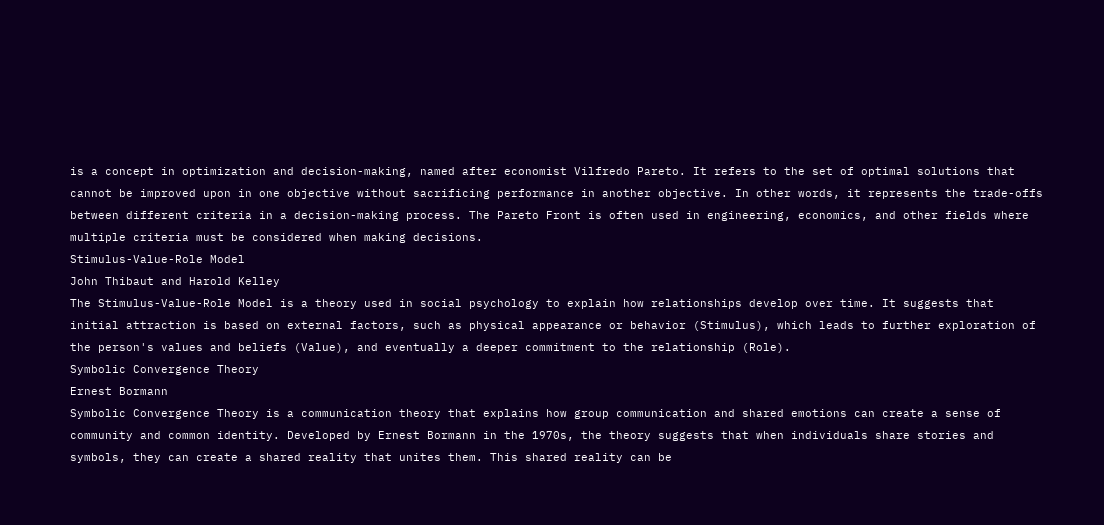is a concept in optimization and decision-making, named after economist Vilfredo Pareto. It refers to the set of optimal solutions that cannot be improved upon in one objective without sacrificing performance in another objective. In other words, it represents the trade-offs between different criteria in a decision-making process. The Pareto Front is often used in engineering, economics, and other fields where multiple criteria must be considered when making decisions.
Stimulus-Value-Role Model
John Thibaut and Harold Kelley
The Stimulus-Value-Role Model is a theory used in social psychology to explain how relationships develop over time. It suggests that initial attraction is based on external factors, such as physical appearance or behavior (Stimulus), which leads to further exploration of the person's values and beliefs (Value), and eventually a deeper commitment to the relationship (Role).
Symbolic Convergence Theory
Ernest Bormann
Symbolic Convergence Theory is a communication theory that explains how group communication and shared emotions can create a sense of community and common identity. Developed by Ernest Bormann in the 1970s, the theory suggests that when individuals share stories and symbols, they can create a shared reality that unites them. This shared reality can be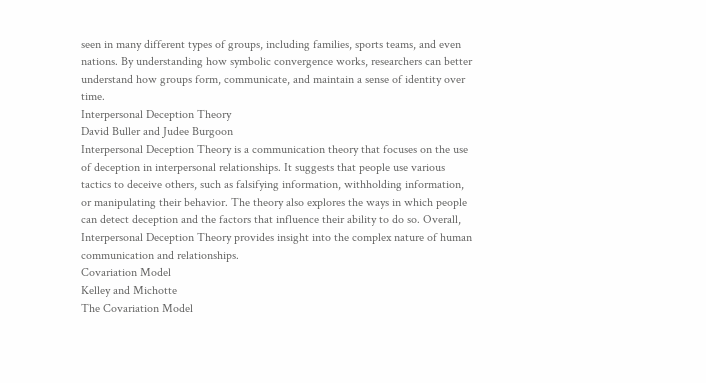seen in many different types of groups, including families, sports teams, and even nations. By understanding how symbolic convergence works, researchers can better understand how groups form, communicate, and maintain a sense of identity over time.
Interpersonal Deception Theory
David Buller and Judee Burgoon
Interpersonal Deception Theory is a communication theory that focuses on the use of deception in interpersonal relationships. It suggests that people use various tactics to deceive others, such as falsifying information, withholding information, or manipulating their behavior. The theory also explores the ways in which people can detect deception and the factors that influence their ability to do so. Overall, Interpersonal Deception Theory provides insight into the complex nature of human communication and relationships.
Covariation Model
Kelley and Michotte
The Covariation Model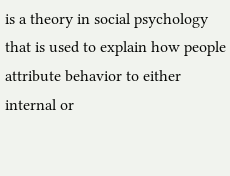is a theory in social psychology that is used to explain how people attribute behavior to either internal or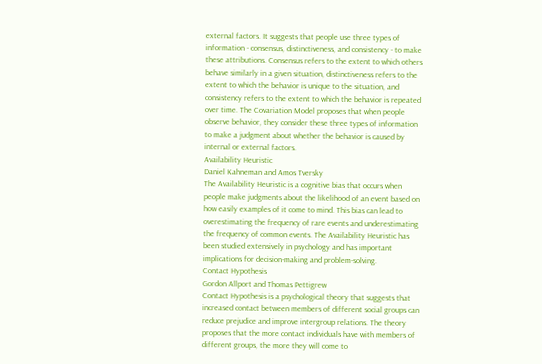external factors. It suggests that people use three types of information - consensus, distinctiveness, and consistency - to make these attributions. Consensus refers to the extent to which others behave similarly in a given situation, distinctiveness refers to the extent to which the behavior is unique to the situation, and consistency refers to the extent to which the behavior is repeated over time. The Covariation Model proposes that when people observe behavior, they consider these three types of information to make a judgment about whether the behavior is caused by internal or external factors.
Availability Heuristic
Daniel Kahneman and Amos Tversky
The Availability Heuristic is a cognitive bias that occurs when people make judgments about the likelihood of an event based on how easily examples of it come to mind. This bias can lead to overestimating the frequency of rare events and underestimating the frequency of common events. The Availability Heuristic has been studied extensively in psychology and has important implications for decision-making and problem-solving.
Contact Hypothesis
Gordon Allport and Thomas Pettigrew
Contact Hypothesis is a psychological theory that suggests that increased contact between members of different social groups can reduce prejudice and improve intergroup relations. The theory proposes that the more contact individuals have with members of different groups, the more they will come to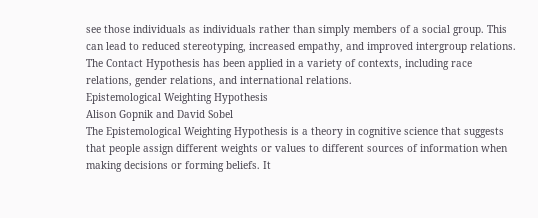see those individuals as individuals rather than simply members of a social group. This can lead to reduced stereotyping, increased empathy, and improved intergroup relations. The Contact Hypothesis has been applied in a variety of contexts, including race relations, gender relations, and international relations.
Epistemological Weighting Hypothesis
Alison Gopnik and David Sobel
The Epistemological Weighting Hypothesis is a theory in cognitive science that suggests that people assign different weights or values to different sources of information when making decisions or forming beliefs. It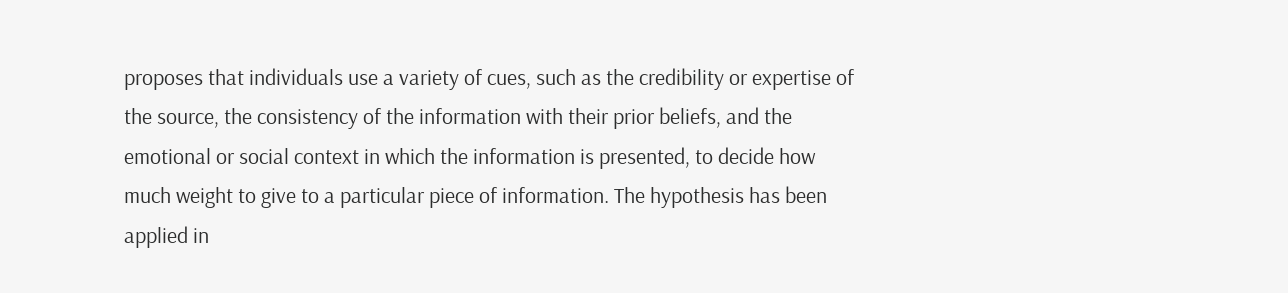proposes that individuals use a variety of cues, such as the credibility or expertise of the source, the consistency of the information with their prior beliefs, and the emotional or social context in which the information is presented, to decide how much weight to give to a particular piece of information. The hypothesis has been applied in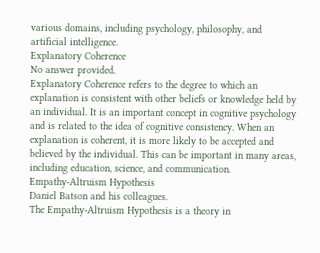various domains, including psychology, philosophy, and artificial intelligence.
Explanatory Coherence
No answer provided.
Explanatory Coherence refers to the degree to which an explanation is consistent with other beliefs or knowledge held by an individual. It is an important concept in cognitive psychology and is related to the idea of cognitive consistency. When an explanation is coherent, it is more likely to be accepted and believed by the individual. This can be important in many areas, including education, science, and communication.
Empathy-Altruism Hypothesis
Daniel Batson and his colleagues.
The Empathy-Altruism Hypothesis is a theory in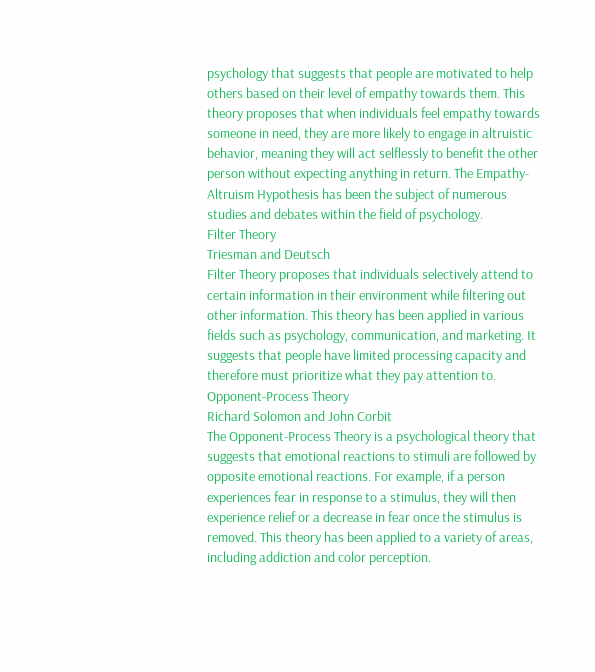psychology that suggests that people are motivated to help others based on their level of empathy towards them. This theory proposes that when individuals feel empathy towards someone in need, they are more likely to engage in altruistic behavior, meaning they will act selflessly to benefit the other person without expecting anything in return. The Empathy-Altruism Hypothesis has been the subject of numerous studies and debates within the field of psychology.
Filter Theory
Triesman and Deutsch
Filter Theory proposes that individuals selectively attend to certain information in their environment while filtering out other information. This theory has been applied in various fields such as psychology, communication, and marketing. It suggests that people have limited processing capacity and therefore must prioritize what they pay attention to.
Opponent-Process Theory
Richard Solomon and John Corbit
The Opponent-Process Theory is a psychological theory that suggests that emotional reactions to stimuli are followed by opposite emotional reactions. For example, if a person experiences fear in response to a stimulus, they will then experience relief or a decrease in fear once the stimulus is removed. This theory has been applied to a variety of areas, including addiction and color perception.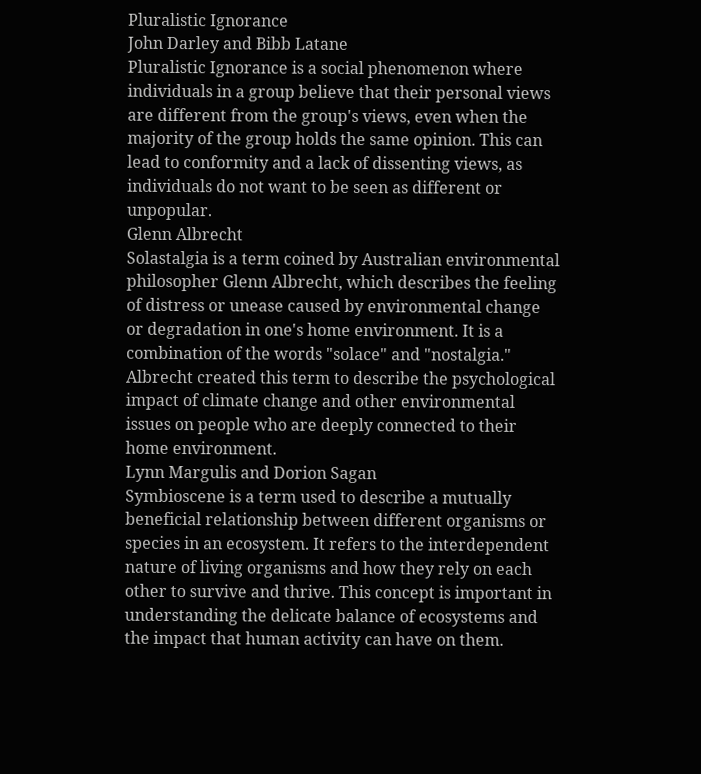Pluralistic Ignorance
John Darley and Bibb Latane
Pluralistic Ignorance is a social phenomenon where individuals in a group believe that their personal views are different from the group's views, even when the majority of the group holds the same opinion. This can lead to conformity and a lack of dissenting views, as individuals do not want to be seen as different or unpopular.
Glenn Albrecht
Solastalgia is a term coined by Australian environmental philosopher Glenn Albrecht, which describes the feeling of distress or unease caused by environmental change or degradation in one's home environment. It is a combination of the words "solace" and "nostalgia." Albrecht created this term to describe the psychological impact of climate change and other environmental issues on people who are deeply connected to their home environment.
Lynn Margulis and Dorion Sagan
Symbioscene is a term used to describe a mutually beneficial relationship between different organisms or species in an ecosystem. It refers to the interdependent nature of living organisms and how they rely on each other to survive and thrive. This concept is important in understanding the delicate balance of ecosystems and the impact that human activity can have on them.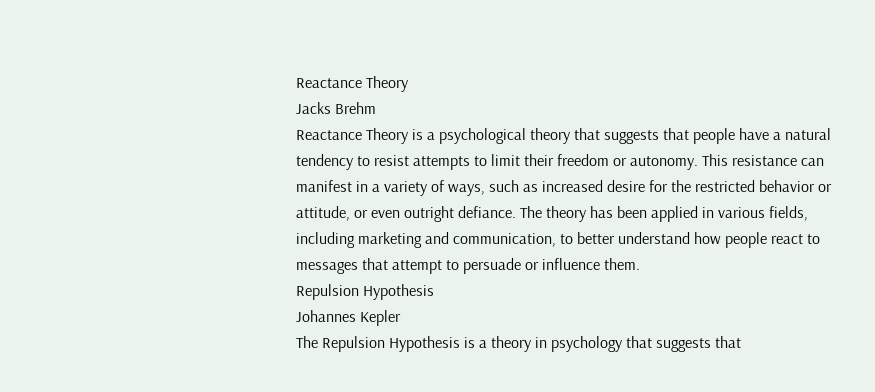Reactance Theory
Jacks Brehm
Reactance Theory is a psychological theory that suggests that people have a natural tendency to resist attempts to limit their freedom or autonomy. This resistance can manifest in a variety of ways, such as increased desire for the restricted behavior or attitude, or even outright defiance. The theory has been applied in various fields, including marketing and communication, to better understand how people react to messages that attempt to persuade or influence them.
Repulsion Hypothesis
Johannes Kepler
The Repulsion Hypothesis is a theory in psychology that suggests that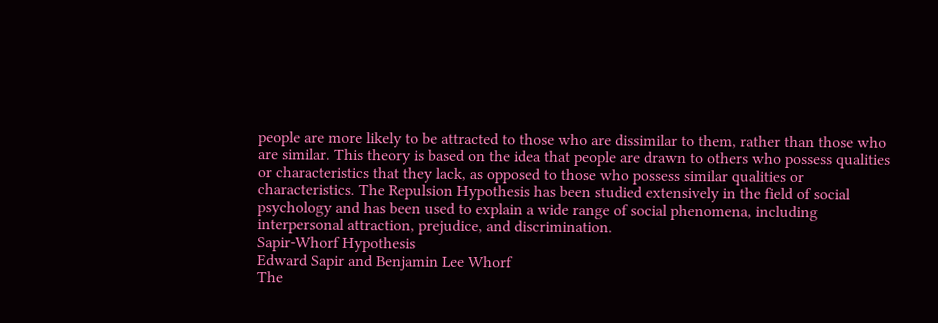people are more likely to be attracted to those who are dissimilar to them, rather than those who are similar. This theory is based on the idea that people are drawn to others who possess qualities or characteristics that they lack, as opposed to those who possess similar qualities or characteristics. The Repulsion Hypothesis has been studied extensively in the field of social psychology and has been used to explain a wide range of social phenomena, including interpersonal attraction, prejudice, and discrimination.
Sapir-Whorf Hypothesis
Edward Sapir and Benjamin Lee Whorf
The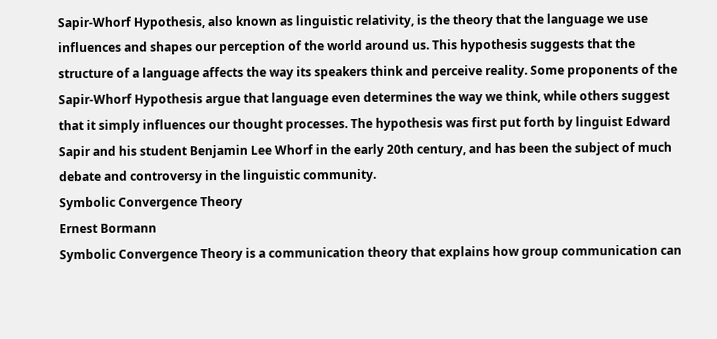Sapir-Whorf Hypothesis, also known as linguistic relativity, is the theory that the language we use influences and shapes our perception of the world around us. This hypothesis suggests that the structure of a language affects the way its speakers think and perceive reality. Some proponents of the Sapir-Whorf Hypothesis argue that language even determines the way we think, while others suggest that it simply influences our thought processes. The hypothesis was first put forth by linguist Edward Sapir and his student Benjamin Lee Whorf in the early 20th century, and has been the subject of much debate and controversy in the linguistic community.
Symbolic Convergence Theory
Ernest Bormann
Symbolic Convergence Theory is a communication theory that explains how group communication can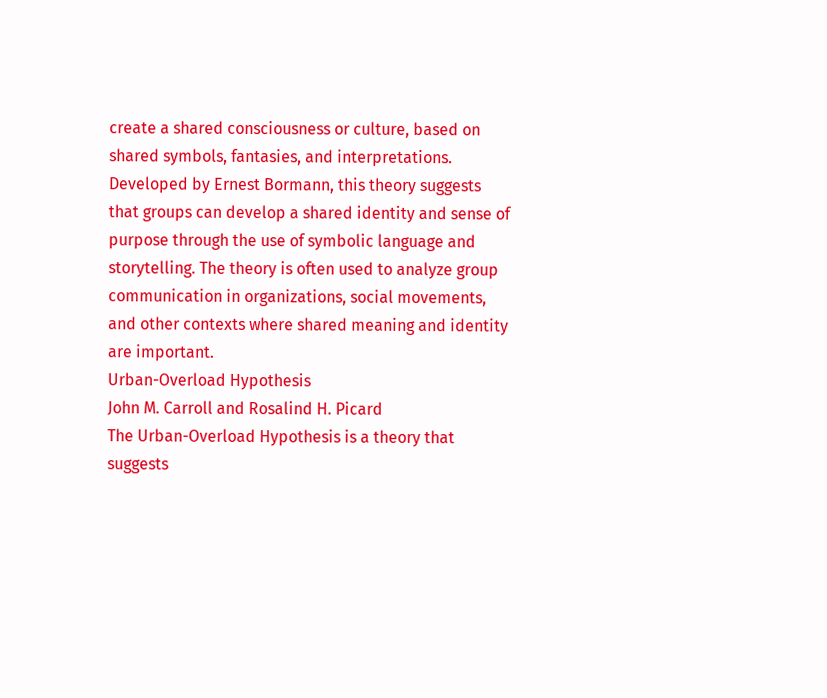create a shared consciousness or culture, based on shared symbols, fantasies, and interpretations. Developed by Ernest Bormann, this theory suggests that groups can develop a shared identity and sense of purpose through the use of symbolic language and storytelling. The theory is often used to analyze group communication in organizations, social movements, and other contexts where shared meaning and identity are important.
Urban-Overload Hypothesis
John M. Carroll and Rosalind H. Picard
The Urban-Overload Hypothesis is a theory that suggests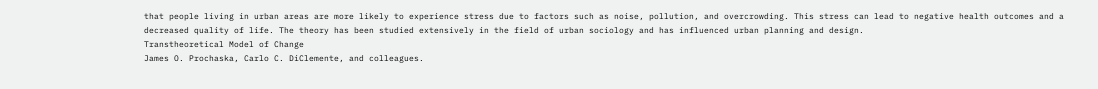that people living in urban areas are more likely to experience stress due to factors such as noise, pollution, and overcrowding. This stress can lead to negative health outcomes and a decreased quality of life. The theory has been studied extensively in the field of urban sociology and has influenced urban planning and design.
Transtheoretical Model of Change
James O. Prochaska, Carlo C. DiClemente, and colleagues.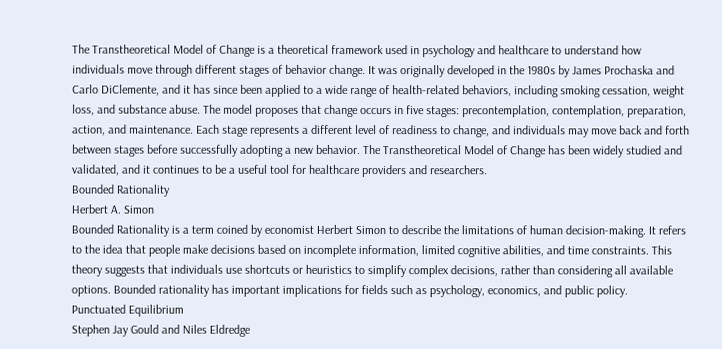The Transtheoretical Model of Change is a theoretical framework used in psychology and healthcare to understand how individuals move through different stages of behavior change. It was originally developed in the 1980s by James Prochaska and Carlo DiClemente, and it has since been applied to a wide range of health-related behaviors, including smoking cessation, weight loss, and substance abuse. The model proposes that change occurs in five stages: precontemplation, contemplation, preparation, action, and maintenance. Each stage represents a different level of readiness to change, and individuals may move back and forth between stages before successfully adopting a new behavior. The Transtheoretical Model of Change has been widely studied and validated, and it continues to be a useful tool for healthcare providers and researchers.
Bounded Rationality
Herbert A. Simon
Bounded Rationality is a term coined by economist Herbert Simon to describe the limitations of human decision-making. It refers to the idea that people make decisions based on incomplete information, limited cognitive abilities, and time constraints. This theory suggests that individuals use shortcuts or heuristics to simplify complex decisions, rather than considering all available options. Bounded rationality has important implications for fields such as psychology, economics, and public policy.
Punctuated Equilibrium
Stephen Jay Gould and Niles Eldredge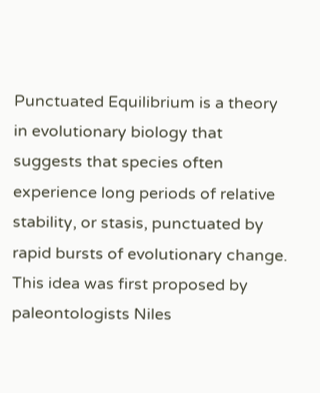Punctuated Equilibrium is a theory in evolutionary biology that suggests that species often experience long periods of relative stability, or stasis, punctuated by rapid bursts of evolutionary change. This idea was first proposed by paleontologists Niles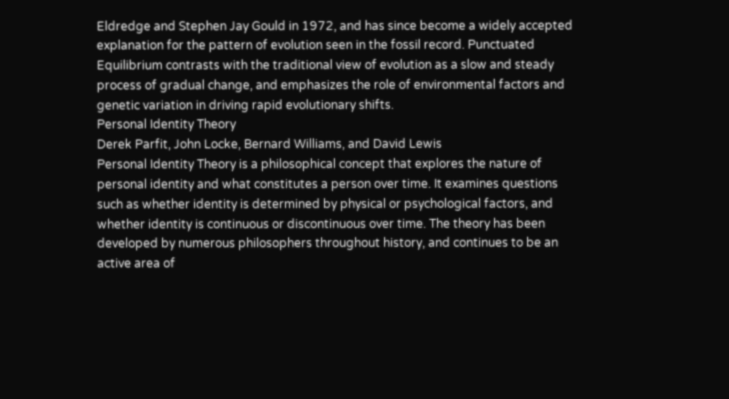Eldredge and Stephen Jay Gould in 1972, and has since become a widely accepted explanation for the pattern of evolution seen in the fossil record. Punctuated Equilibrium contrasts with the traditional view of evolution as a slow and steady process of gradual change, and emphasizes the role of environmental factors and genetic variation in driving rapid evolutionary shifts.
Personal Identity Theory
Derek Parfit, John Locke, Bernard Williams, and David Lewis
Personal Identity Theory is a philosophical concept that explores the nature of personal identity and what constitutes a person over time. It examines questions such as whether identity is determined by physical or psychological factors, and whether identity is continuous or discontinuous over time. The theory has been developed by numerous philosophers throughout history, and continues to be an active area of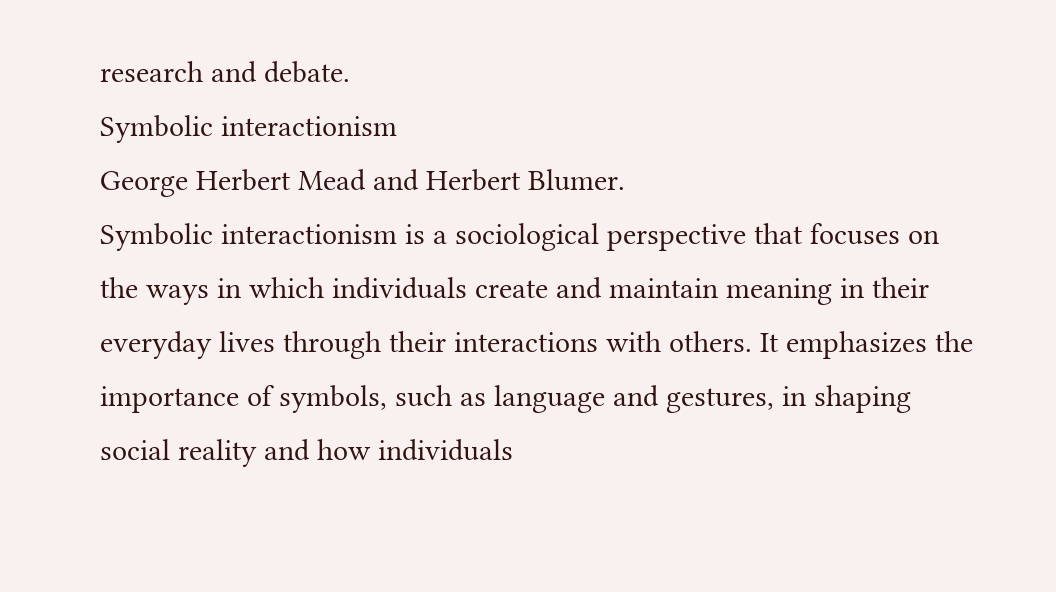research and debate.
Symbolic interactionism
George Herbert Mead and Herbert Blumer.
Symbolic interactionism is a sociological perspective that focuses on the ways in which individuals create and maintain meaning in their everyday lives through their interactions with others. It emphasizes the importance of symbols, such as language and gestures, in shaping social reality and how individuals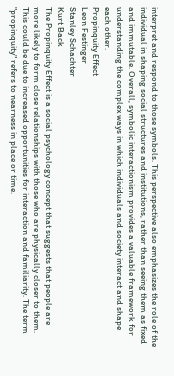interpret and respond to those symbols. This perspective also emphasizes the role of the individual in shaping social structures and institutions, rather than seeing them as fixed and immutable. Overall, symbolic interactionism provides a valuable framework for understanding the complex ways in which individuals and society interact and shape each other.
Propinquity Effect
Leon Festinger
Stanley Schachter
Kurt Back
The Propinquity Effect is a social psychology concept that suggests that people are more likely to form close relationships with those who are physically closer to them. This could be due to increased opportunities for interaction and familiarity. The term "propinquity" refers to nearness in place or time.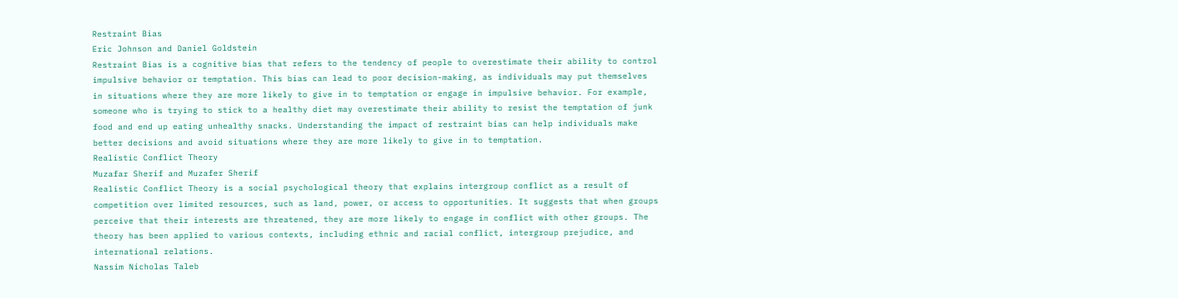Restraint Bias
Eric Johnson and Daniel Goldstein
Restraint Bias is a cognitive bias that refers to the tendency of people to overestimate their ability to control impulsive behavior or temptation. This bias can lead to poor decision-making, as individuals may put themselves in situations where they are more likely to give in to temptation or engage in impulsive behavior. For example, someone who is trying to stick to a healthy diet may overestimate their ability to resist the temptation of junk food and end up eating unhealthy snacks. Understanding the impact of restraint bias can help individuals make better decisions and avoid situations where they are more likely to give in to temptation.
Realistic Conflict Theory
Muzafar Sherif and Muzafer Sherif
Realistic Conflict Theory is a social psychological theory that explains intergroup conflict as a result of competition over limited resources, such as land, power, or access to opportunities. It suggests that when groups perceive that their interests are threatened, they are more likely to engage in conflict with other groups. The theory has been applied to various contexts, including ethnic and racial conflict, intergroup prejudice, and international relations.
Nassim Nicholas Taleb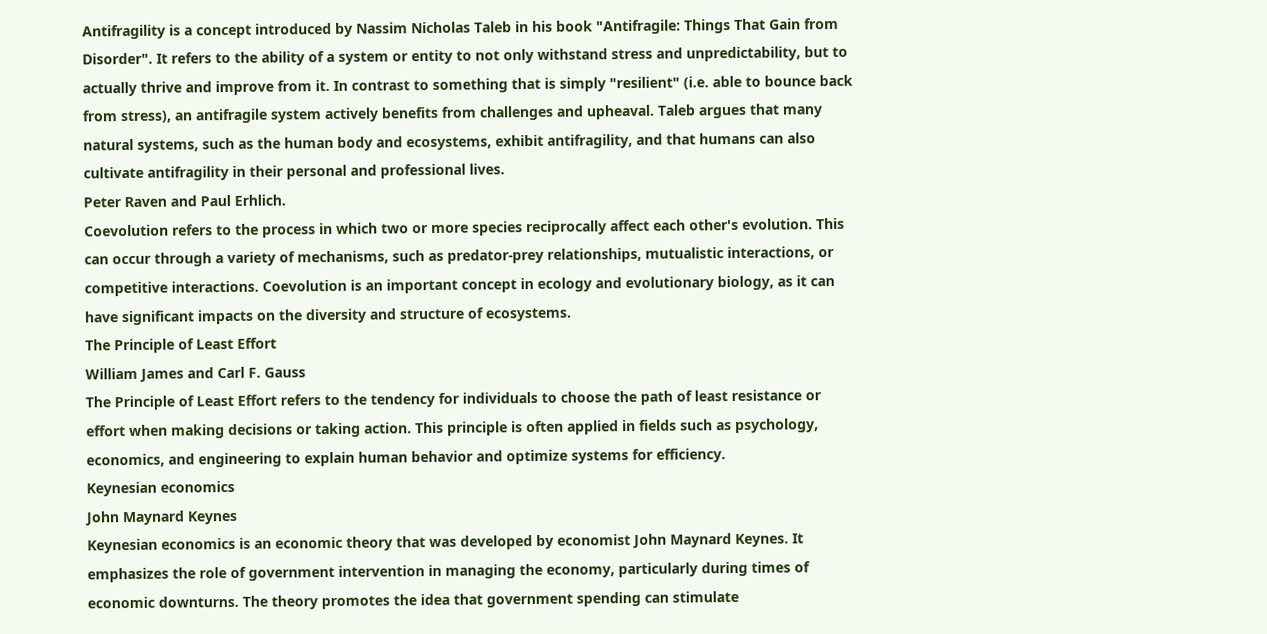Antifragility is a concept introduced by Nassim Nicholas Taleb in his book "Antifragile: Things That Gain from Disorder". It refers to the ability of a system or entity to not only withstand stress and unpredictability, but to actually thrive and improve from it. In contrast to something that is simply "resilient" (i.e. able to bounce back from stress), an antifragile system actively benefits from challenges and upheaval. Taleb argues that many natural systems, such as the human body and ecosystems, exhibit antifragility, and that humans can also cultivate antifragility in their personal and professional lives.
Peter Raven and Paul Erhlich.
Coevolution refers to the process in which two or more species reciprocally affect each other's evolution. This can occur through a variety of mechanisms, such as predator-prey relationships, mutualistic interactions, or competitive interactions. Coevolution is an important concept in ecology and evolutionary biology, as it can have significant impacts on the diversity and structure of ecosystems.
The Principle of Least Effort
William James and Carl F. Gauss
The Principle of Least Effort refers to the tendency for individuals to choose the path of least resistance or effort when making decisions or taking action. This principle is often applied in fields such as psychology, economics, and engineering to explain human behavior and optimize systems for efficiency.
Keynesian economics
John Maynard Keynes
Keynesian economics is an economic theory that was developed by economist John Maynard Keynes. It emphasizes the role of government intervention in managing the economy, particularly during times of economic downturns. The theory promotes the idea that government spending can stimulate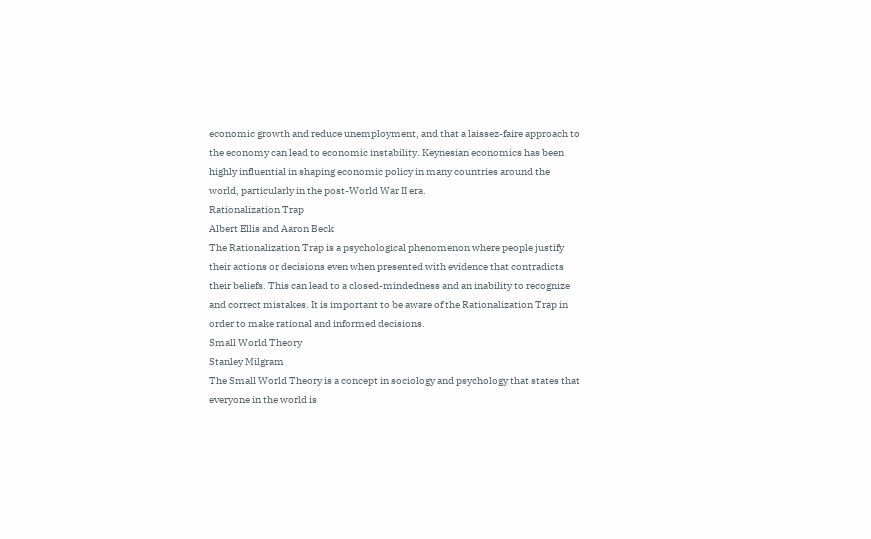economic growth and reduce unemployment, and that a laissez-faire approach to the economy can lead to economic instability. Keynesian economics has been highly influential in shaping economic policy in many countries around the world, particularly in the post-World War II era.
Rationalization Trap
Albert Ellis and Aaron Beck
The Rationalization Trap is a psychological phenomenon where people justify their actions or decisions even when presented with evidence that contradicts their beliefs. This can lead to a closed-mindedness and an inability to recognize and correct mistakes. It is important to be aware of the Rationalization Trap in order to make rational and informed decisions.
Small World Theory
Stanley Milgram
The Small World Theory is a concept in sociology and psychology that states that everyone in the world is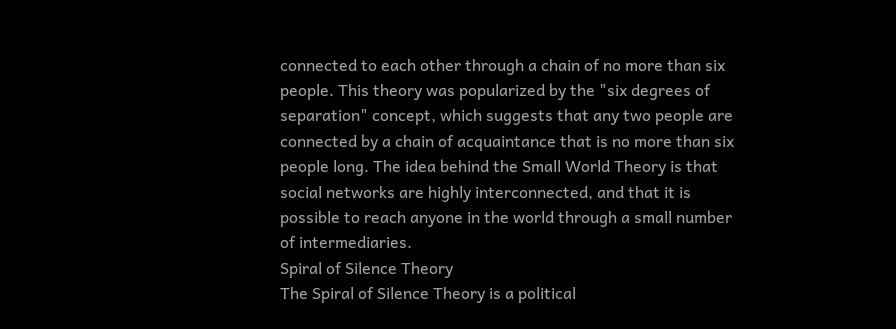connected to each other through a chain of no more than six people. This theory was popularized by the "six degrees of separation" concept, which suggests that any two people are connected by a chain of acquaintance that is no more than six people long. The idea behind the Small World Theory is that social networks are highly interconnected, and that it is possible to reach anyone in the world through a small number of intermediaries.
Spiral of Silence Theory
The Spiral of Silence Theory is a political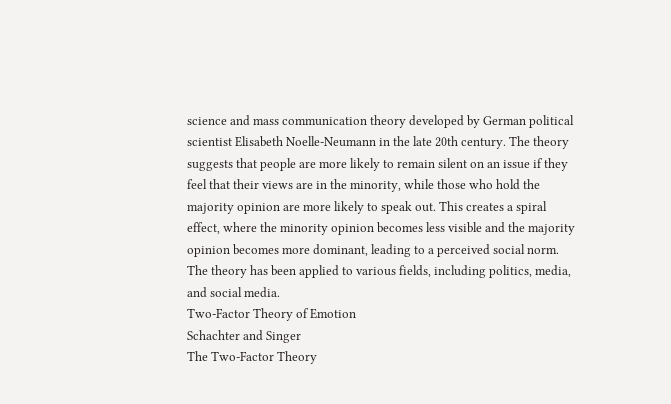science and mass communication theory developed by German political scientist Elisabeth Noelle-Neumann in the late 20th century. The theory suggests that people are more likely to remain silent on an issue if they feel that their views are in the minority, while those who hold the majority opinion are more likely to speak out. This creates a spiral effect, where the minority opinion becomes less visible and the majority opinion becomes more dominant, leading to a perceived social norm. The theory has been applied to various fields, including politics, media, and social media.
Two-Factor Theory of Emotion
Schachter and Singer
The Two-Factor Theory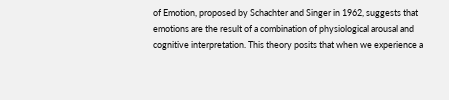of Emotion, proposed by Schachter and Singer in 1962, suggests that emotions are the result of a combination of physiological arousal and cognitive interpretation. This theory posits that when we experience a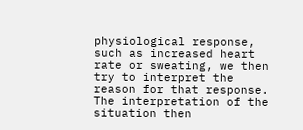physiological response, such as increased heart rate or sweating, we then try to interpret the reason for that response. The interpretation of the situation then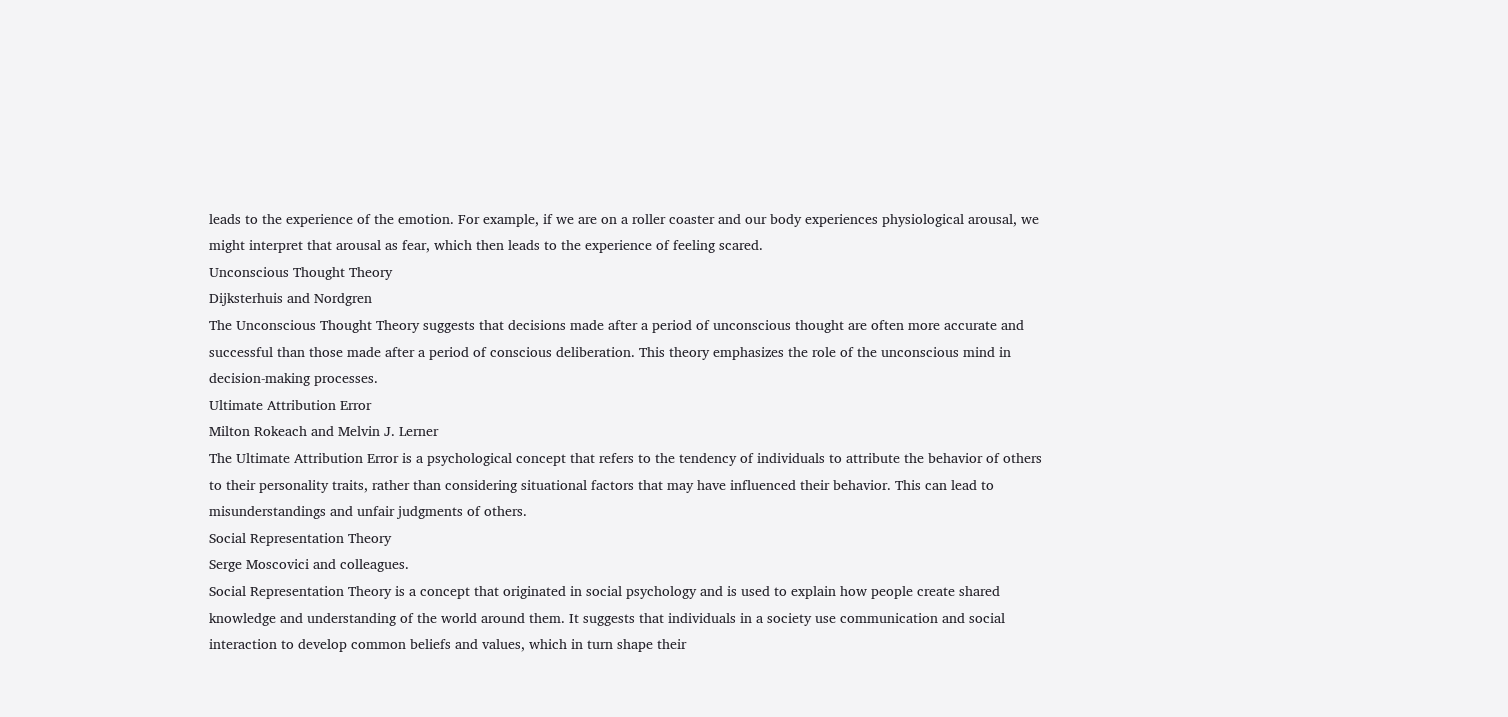leads to the experience of the emotion. For example, if we are on a roller coaster and our body experiences physiological arousal, we might interpret that arousal as fear, which then leads to the experience of feeling scared.
Unconscious Thought Theory
Dijksterhuis and Nordgren
The Unconscious Thought Theory suggests that decisions made after a period of unconscious thought are often more accurate and successful than those made after a period of conscious deliberation. This theory emphasizes the role of the unconscious mind in decision-making processes.
Ultimate Attribution Error
Milton Rokeach and Melvin J. Lerner
The Ultimate Attribution Error is a psychological concept that refers to the tendency of individuals to attribute the behavior of others to their personality traits, rather than considering situational factors that may have influenced their behavior. This can lead to misunderstandings and unfair judgments of others.
Social Representation Theory
Serge Moscovici and colleagues.
Social Representation Theory is a concept that originated in social psychology and is used to explain how people create shared knowledge and understanding of the world around them. It suggests that individuals in a society use communication and social interaction to develop common beliefs and values, which in turn shape their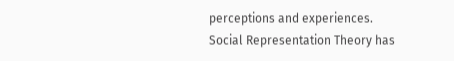perceptions and experiences. Social Representation Theory has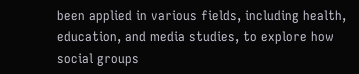been applied in various fields, including health, education, and media studies, to explore how social groups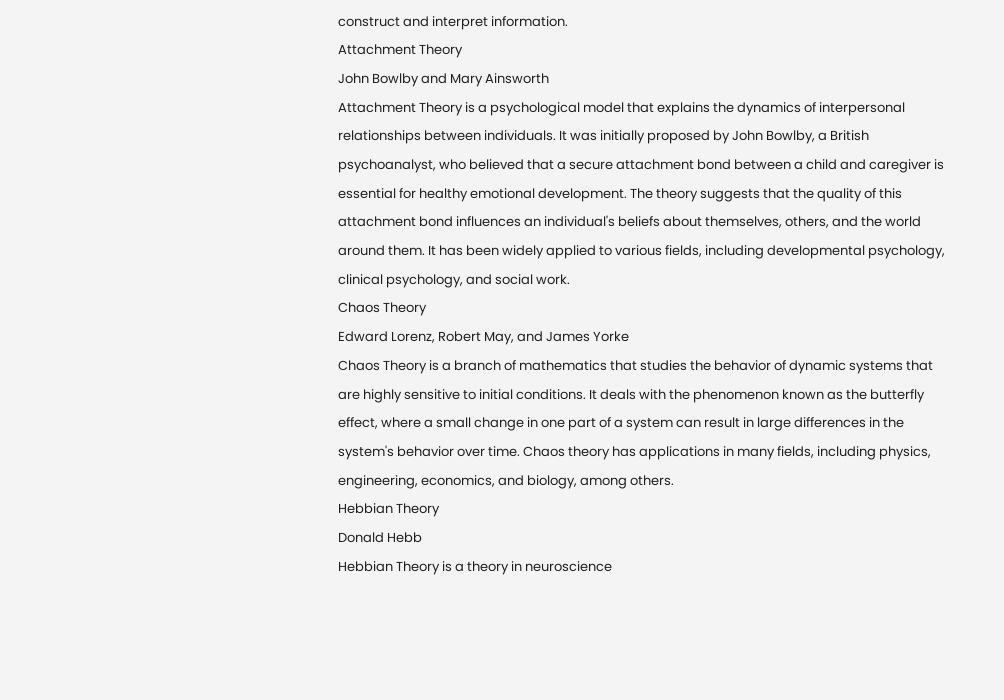construct and interpret information.
Attachment Theory
John Bowlby and Mary Ainsworth
Attachment Theory is a psychological model that explains the dynamics of interpersonal relationships between individuals. It was initially proposed by John Bowlby, a British psychoanalyst, who believed that a secure attachment bond between a child and caregiver is essential for healthy emotional development. The theory suggests that the quality of this attachment bond influences an individual's beliefs about themselves, others, and the world around them. It has been widely applied to various fields, including developmental psychology, clinical psychology, and social work.
Chaos Theory
Edward Lorenz, Robert May, and James Yorke
Chaos Theory is a branch of mathematics that studies the behavior of dynamic systems that are highly sensitive to initial conditions. It deals with the phenomenon known as the butterfly effect, where a small change in one part of a system can result in large differences in the system's behavior over time. Chaos theory has applications in many fields, including physics, engineering, economics, and biology, among others.
Hebbian Theory
Donald Hebb
Hebbian Theory is a theory in neuroscience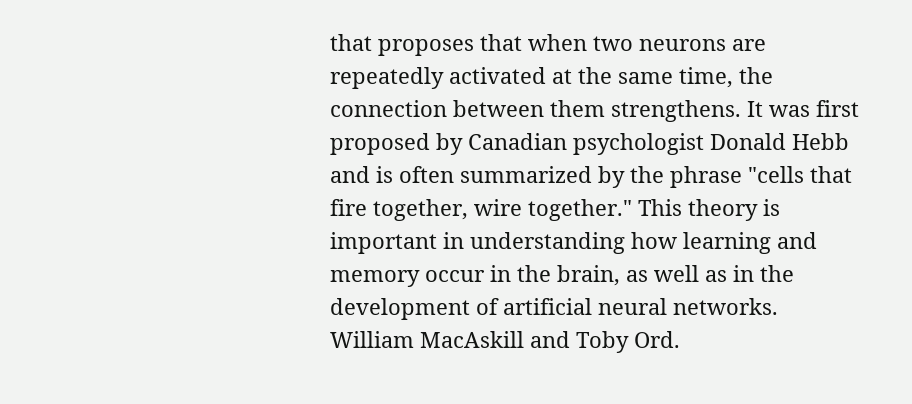that proposes that when two neurons are repeatedly activated at the same time, the connection between them strengthens. It was first proposed by Canadian psychologist Donald Hebb and is often summarized by the phrase "cells that fire together, wire together." This theory is important in understanding how learning and memory occur in the brain, as well as in the development of artificial neural networks.
William MacAskill and Toby Ord.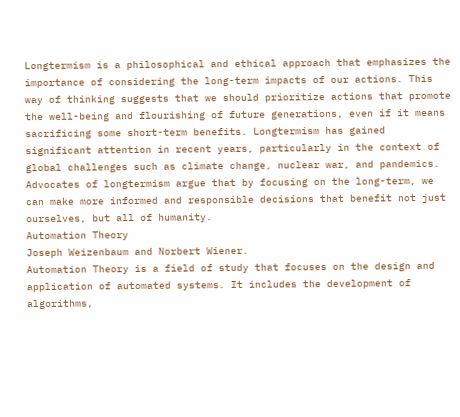Longtermism is a philosophical and ethical approach that emphasizes the importance of considering the long-term impacts of our actions. This way of thinking suggests that we should prioritize actions that promote the well-being and flourishing of future generations, even if it means sacrificing some short-term benefits. Longtermism has gained significant attention in recent years, particularly in the context of global challenges such as climate change, nuclear war, and pandemics. Advocates of longtermism argue that by focusing on the long-term, we can make more informed and responsible decisions that benefit not just ourselves, but all of humanity.
Automation Theory
Joseph Weizenbaum and Norbert Wiener.
Automation Theory is a field of study that focuses on the design and application of automated systems. It includes the development of algorithms,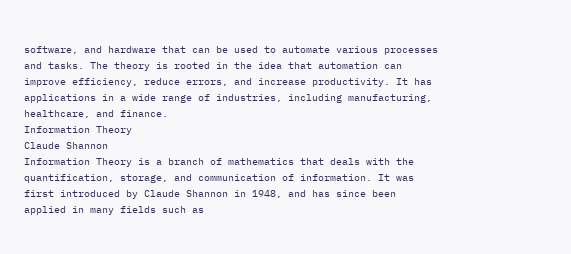software, and hardware that can be used to automate various processes and tasks. The theory is rooted in the idea that automation can improve efficiency, reduce errors, and increase productivity. It has applications in a wide range of industries, including manufacturing, healthcare, and finance.
Information Theory
Claude Shannon
Information Theory is a branch of mathematics that deals with the quantification, storage, and communication of information. It was first introduced by Claude Shannon in 1948, and has since been applied in many fields such as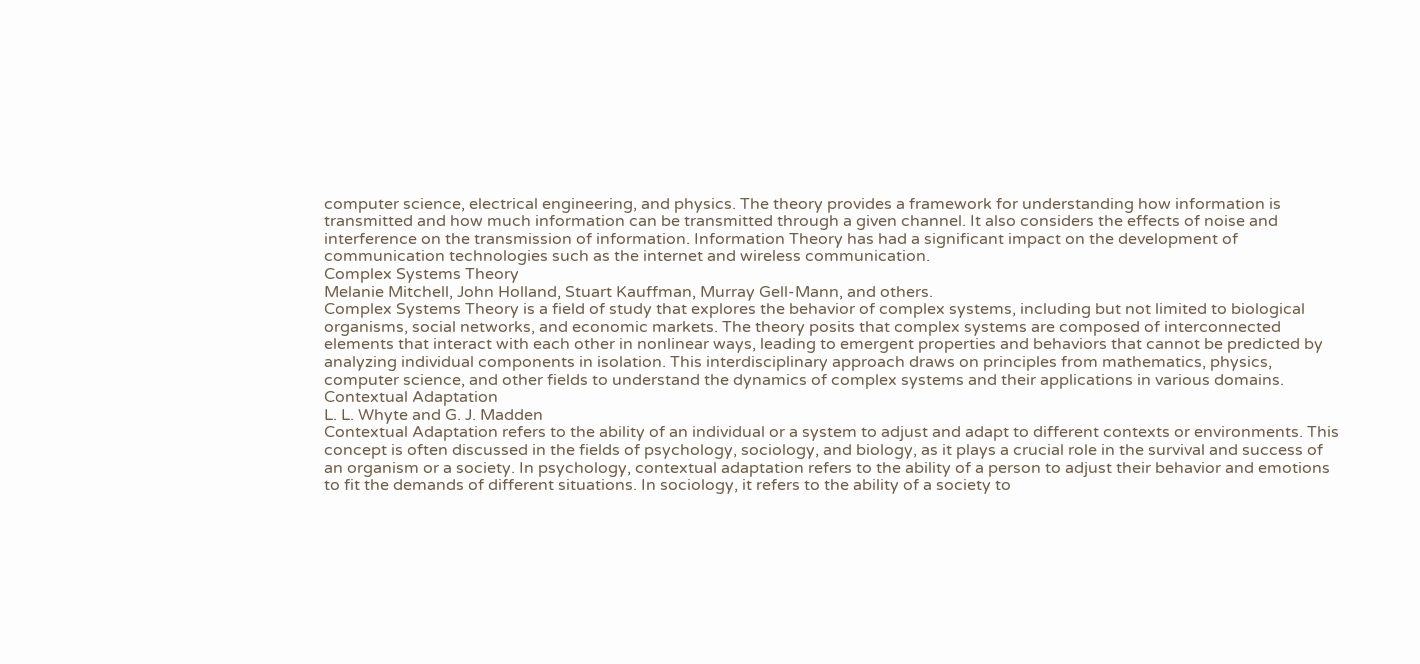computer science, electrical engineering, and physics. The theory provides a framework for understanding how information is transmitted and how much information can be transmitted through a given channel. It also considers the effects of noise and interference on the transmission of information. Information Theory has had a significant impact on the development of communication technologies such as the internet and wireless communication.
Complex Systems Theory
Melanie Mitchell, John Holland, Stuart Kauffman, Murray Gell-Mann, and others.
Complex Systems Theory is a field of study that explores the behavior of complex systems, including but not limited to biological organisms, social networks, and economic markets. The theory posits that complex systems are composed of interconnected elements that interact with each other in nonlinear ways, leading to emergent properties and behaviors that cannot be predicted by analyzing individual components in isolation. This interdisciplinary approach draws on principles from mathematics, physics, computer science, and other fields to understand the dynamics of complex systems and their applications in various domains.
Contextual Adaptation
L. L. Whyte and G. J. Madden
Contextual Adaptation refers to the ability of an individual or a system to adjust and adapt to different contexts or environments. This concept is often discussed in the fields of psychology, sociology, and biology, as it plays a crucial role in the survival and success of an organism or a society. In psychology, contextual adaptation refers to the ability of a person to adjust their behavior and emotions to fit the demands of different situations. In sociology, it refers to the ability of a society to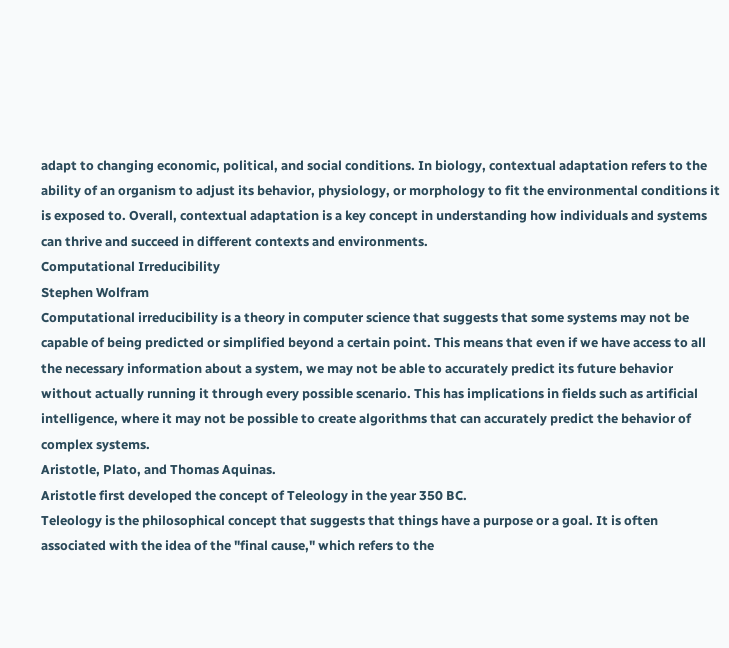adapt to changing economic, political, and social conditions. In biology, contextual adaptation refers to the ability of an organism to adjust its behavior, physiology, or morphology to fit the environmental conditions it is exposed to. Overall, contextual adaptation is a key concept in understanding how individuals and systems can thrive and succeed in different contexts and environments.
Computational Irreducibility
Stephen Wolfram
Computational irreducibility is a theory in computer science that suggests that some systems may not be capable of being predicted or simplified beyond a certain point. This means that even if we have access to all the necessary information about a system, we may not be able to accurately predict its future behavior without actually running it through every possible scenario. This has implications in fields such as artificial intelligence, where it may not be possible to create algorithms that can accurately predict the behavior of complex systems.
Aristotle, Plato, and Thomas Aquinas.
Aristotle first developed the concept of Teleology in the year 350 BC.
Teleology is the philosophical concept that suggests that things have a purpose or a goal. It is often associated with the idea of the "final cause," which refers to the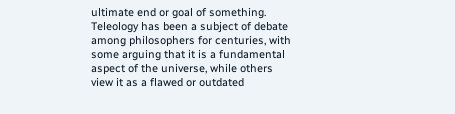ultimate end or goal of something. Teleology has been a subject of debate among philosophers for centuries, with some arguing that it is a fundamental aspect of the universe, while others view it as a flawed or outdated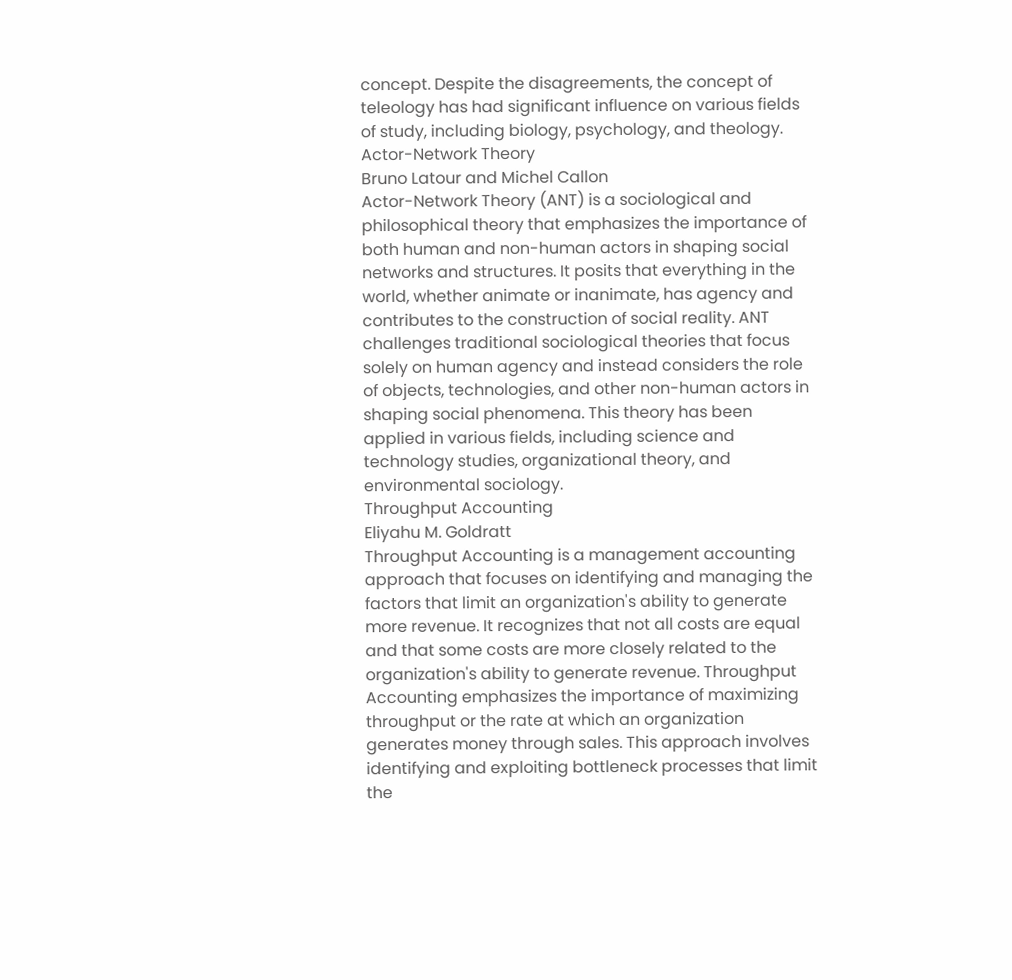concept. Despite the disagreements, the concept of teleology has had significant influence on various fields of study, including biology, psychology, and theology.
Actor-Network Theory
Bruno Latour and Michel Callon
Actor-Network Theory (ANT) is a sociological and philosophical theory that emphasizes the importance of both human and non-human actors in shaping social networks and structures. It posits that everything in the world, whether animate or inanimate, has agency and contributes to the construction of social reality. ANT challenges traditional sociological theories that focus solely on human agency and instead considers the role of objects, technologies, and other non-human actors in shaping social phenomena. This theory has been applied in various fields, including science and technology studies, organizational theory, and environmental sociology.
Throughput Accounting
Eliyahu M. Goldratt
Throughput Accounting is a management accounting approach that focuses on identifying and managing the factors that limit an organization's ability to generate more revenue. It recognizes that not all costs are equal and that some costs are more closely related to the organization's ability to generate revenue. Throughput Accounting emphasizes the importance of maximizing throughput or the rate at which an organization generates money through sales. This approach involves identifying and exploiting bottleneck processes that limit the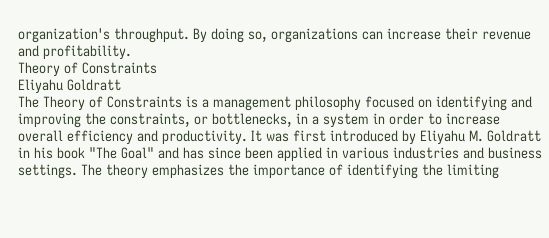organization's throughput. By doing so, organizations can increase their revenue and profitability.
Theory of Constraints
Eliyahu Goldratt
The Theory of Constraints is a management philosophy focused on identifying and improving the constraints, or bottlenecks, in a system in order to increase overall efficiency and productivity. It was first introduced by Eliyahu M. Goldratt in his book "The Goal" and has since been applied in various industries and business settings. The theory emphasizes the importance of identifying the limiting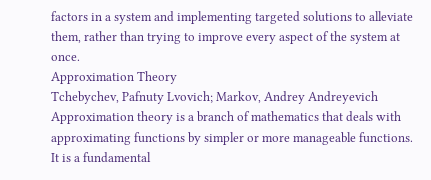factors in a system and implementing targeted solutions to alleviate them, rather than trying to improve every aspect of the system at once.
Approximation Theory
Tchebychev, Pafnuty Lvovich; Markov, Andrey Andreyevich
Approximation theory is a branch of mathematics that deals with approximating functions by simpler or more manageable functions. It is a fundamental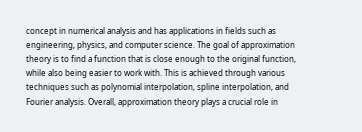concept in numerical analysis and has applications in fields such as engineering, physics, and computer science. The goal of approximation theory is to find a function that is close enough to the original function, while also being easier to work with. This is achieved through various techniques such as polynomial interpolation, spline interpolation, and Fourier analysis. Overall, approximation theory plays a crucial role in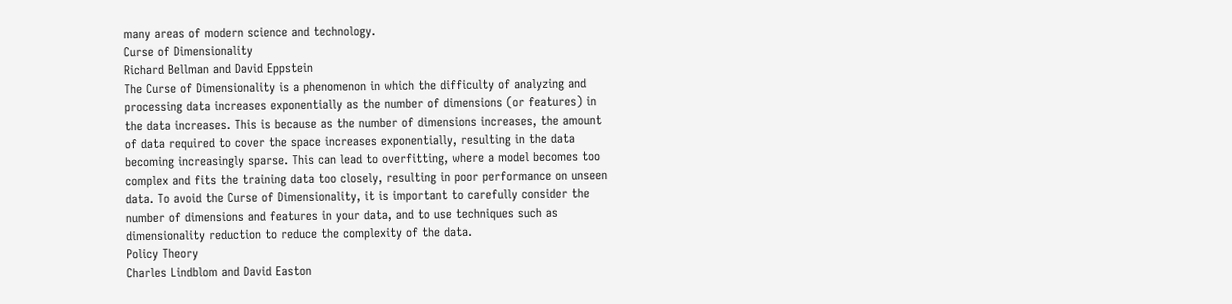many areas of modern science and technology.
Curse of Dimensionality
Richard Bellman and David Eppstein
The Curse of Dimensionality is a phenomenon in which the difficulty of analyzing and processing data increases exponentially as the number of dimensions (or features) in the data increases. This is because as the number of dimensions increases, the amount of data required to cover the space increases exponentially, resulting in the data becoming increasingly sparse. This can lead to overfitting, where a model becomes too complex and fits the training data too closely, resulting in poor performance on unseen data. To avoid the Curse of Dimensionality, it is important to carefully consider the number of dimensions and features in your data, and to use techniques such as dimensionality reduction to reduce the complexity of the data.
Policy Theory
Charles Lindblom and David Easton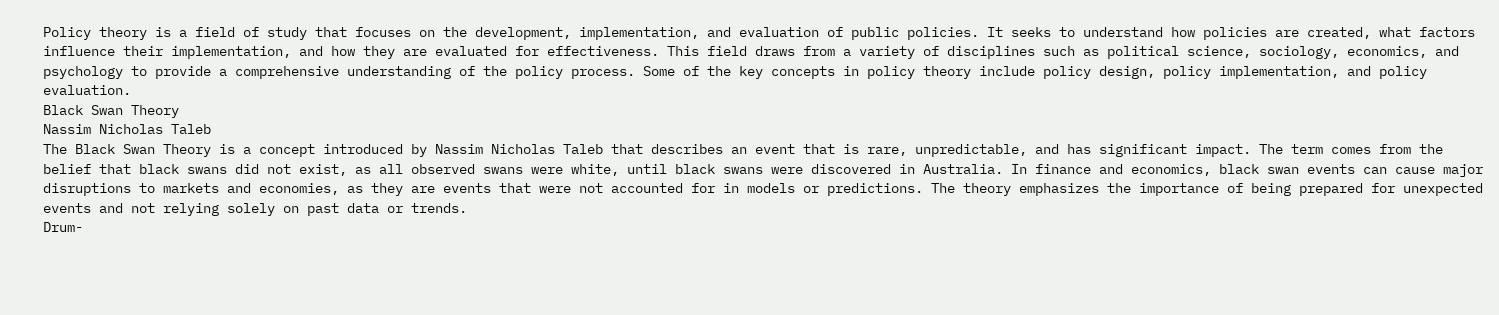Policy theory is a field of study that focuses on the development, implementation, and evaluation of public policies. It seeks to understand how policies are created, what factors influence their implementation, and how they are evaluated for effectiveness. This field draws from a variety of disciplines such as political science, sociology, economics, and psychology to provide a comprehensive understanding of the policy process. Some of the key concepts in policy theory include policy design, policy implementation, and policy evaluation.
Black Swan Theory
Nassim Nicholas Taleb
The Black Swan Theory is a concept introduced by Nassim Nicholas Taleb that describes an event that is rare, unpredictable, and has significant impact. The term comes from the belief that black swans did not exist, as all observed swans were white, until black swans were discovered in Australia. In finance and economics, black swan events can cause major disruptions to markets and economies, as they are events that were not accounted for in models or predictions. The theory emphasizes the importance of being prepared for unexpected events and not relying solely on past data or trends.
Drum-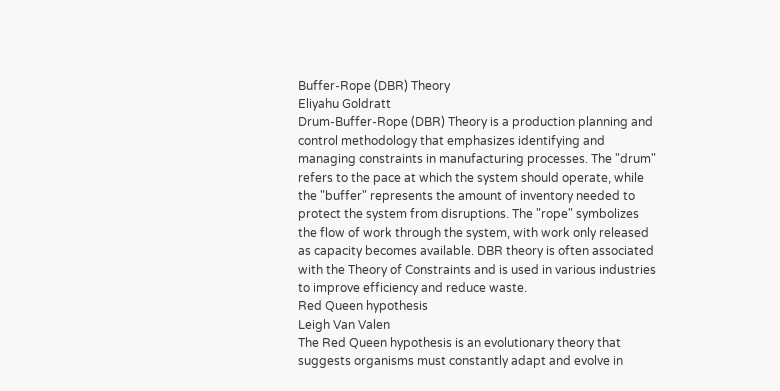Buffer-Rope (DBR) Theory
Eliyahu Goldratt
Drum-Buffer-Rope (DBR) Theory is a production planning and control methodology that emphasizes identifying and managing constraints in manufacturing processes. The "drum" refers to the pace at which the system should operate, while the "buffer" represents the amount of inventory needed to protect the system from disruptions. The "rope" symbolizes the flow of work through the system, with work only released as capacity becomes available. DBR theory is often associated with the Theory of Constraints and is used in various industries to improve efficiency and reduce waste.
Red Queen hypothesis
Leigh Van Valen
The Red Queen hypothesis is an evolutionary theory that suggests organisms must constantly adapt and evolve in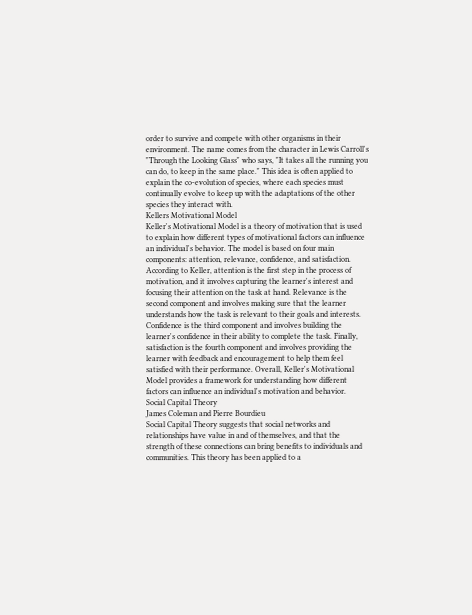order to survive and compete with other organisms in their environment. The name comes from the character in Lewis Carroll's "Through the Looking Glass" who says, "It takes all the running you can do, to keep in the same place." This idea is often applied to explain the co-evolution of species, where each species must continually evolve to keep up with the adaptations of the other species they interact with.
Kellers Motivational Model
Keller's Motivational Model is a theory of motivation that is used to explain how different types of motivational factors can influence an individual's behavior. The model is based on four main components: attention, relevance, confidence, and satisfaction. According to Keller, attention is the first step in the process of motivation, and it involves capturing the learner's interest and focusing their attention on the task at hand. Relevance is the second component and involves making sure that the learner understands how the task is relevant to their goals and interests. Confidence is the third component and involves building the learner's confidence in their ability to complete the task. Finally, satisfaction is the fourth component and involves providing the learner with feedback and encouragement to help them feel satisfied with their performance. Overall, Keller's Motivational Model provides a framework for understanding how different factors can influence an individual's motivation and behavior.
Social Capital Theory
James Coleman and Pierre Bourdieu
Social Capital Theory suggests that social networks and relationships have value in and of themselves, and that the strength of these connections can bring benefits to individuals and communities. This theory has been applied to a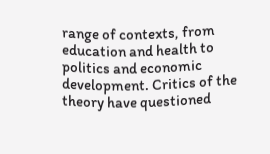range of contexts, from education and health to politics and economic development. Critics of the theory have questioned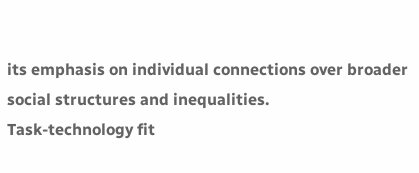its emphasis on individual connections over broader social structures and inequalities.
Task-technology fit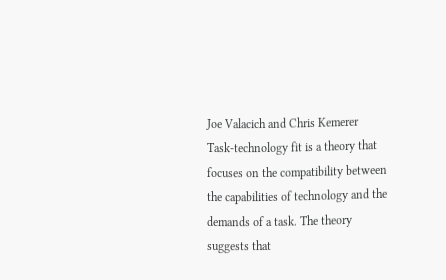Joe Valacich and Chris Kemerer
Task-technology fit is a theory that focuses on the compatibility between the capabilities of technology and the demands of a task. The theory suggests that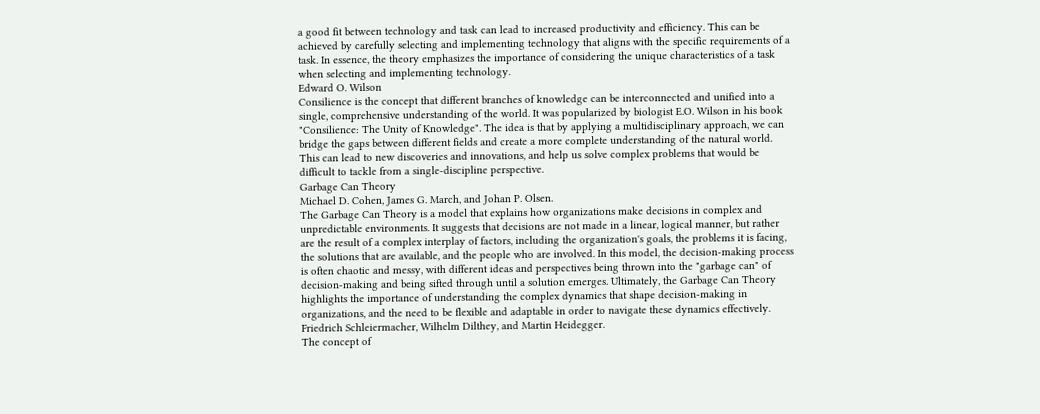a good fit between technology and task can lead to increased productivity and efficiency. This can be achieved by carefully selecting and implementing technology that aligns with the specific requirements of a task. In essence, the theory emphasizes the importance of considering the unique characteristics of a task when selecting and implementing technology.
Edward O. Wilson
Consilience is the concept that different branches of knowledge can be interconnected and unified into a single, comprehensive understanding of the world. It was popularized by biologist E.O. Wilson in his book "Consilience: The Unity of Knowledge". The idea is that by applying a multidisciplinary approach, we can bridge the gaps between different fields and create a more complete understanding of the natural world. This can lead to new discoveries and innovations, and help us solve complex problems that would be difficult to tackle from a single-discipline perspective.
Garbage Can Theory
Michael D. Cohen, James G. March, and Johan P. Olsen.
The Garbage Can Theory is a model that explains how organizations make decisions in complex and unpredictable environments. It suggests that decisions are not made in a linear, logical manner, but rather are the result of a complex interplay of factors, including the organization's goals, the problems it is facing, the solutions that are available, and the people who are involved. In this model, the decision-making process is often chaotic and messy, with different ideas and perspectives being thrown into the "garbage can" of decision-making and being sifted through until a solution emerges. Ultimately, the Garbage Can Theory highlights the importance of understanding the complex dynamics that shape decision-making in organizations, and the need to be flexible and adaptable in order to navigate these dynamics effectively.
Friedrich Schleiermacher, Wilhelm Dilthey, and Martin Heidegger.
The concept of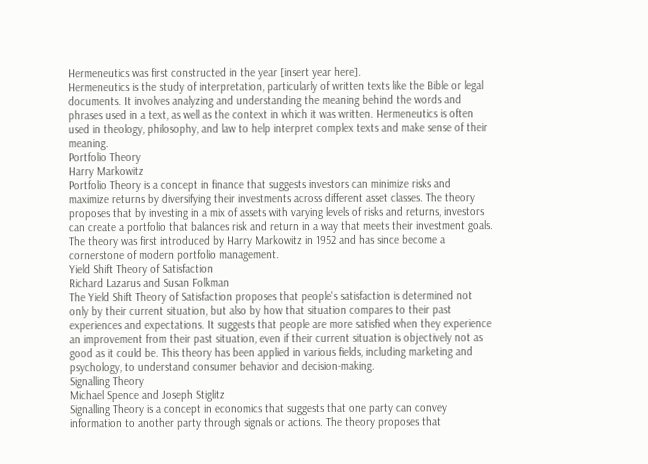Hermeneutics was first constructed in the year [insert year here].
Hermeneutics is the study of interpretation, particularly of written texts like the Bible or legal documents. It involves analyzing and understanding the meaning behind the words and phrases used in a text, as well as the context in which it was written. Hermeneutics is often used in theology, philosophy, and law to help interpret complex texts and make sense of their meaning.
Portfolio Theory
Harry Markowitz
Portfolio Theory is a concept in finance that suggests investors can minimize risks and maximize returns by diversifying their investments across different asset classes. The theory proposes that by investing in a mix of assets with varying levels of risks and returns, investors can create a portfolio that balances risk and return in a way that meets their investment goals. The theory was first introduced by Harry Markowitz in 1952 and has since become a cornerstone of modern portfolio management.
Yield Shift Theory of Satisfaction
Richard Lazarus and Susan Folkman
The Yield Shift Theory of Satisfaction proposes that people's satisfaction is determined not only by their current situation, but also by how that situation compares to their past experiences and expectations. It suggests that people are more satisfied when they experience an improvement from their past situation, even if their current situation is objectively not as good as it could be. This theory has been applied in various fields, including marketing and psychology, to understand consumer behavior and decision-making.
Signalling Theory
Michael Spence and Joseph Stiglitz
Signalling Theory is a concept in economics that suggests that one party can convey information to another party through signals or actions. The theory proposes that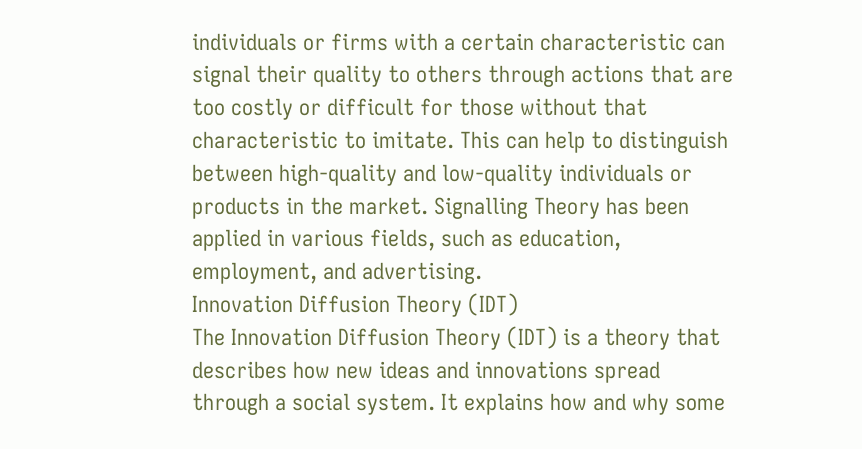individuals or firms with a certain characteristic can signal their quality to others through actions that are too costly or difficult for those without that characteristic to imitate. This can help to distinguish between high-quality and low-quality individuals or products in the market. Signalling Theory has been applied in various fields, such as education, employment, and advertising.
Innovation Diffusion Theory (IDT)
The Innovation Diffusion Theory (IDT) is a theory that describes how new ideas and innovations spread through a social system. It explains how and why some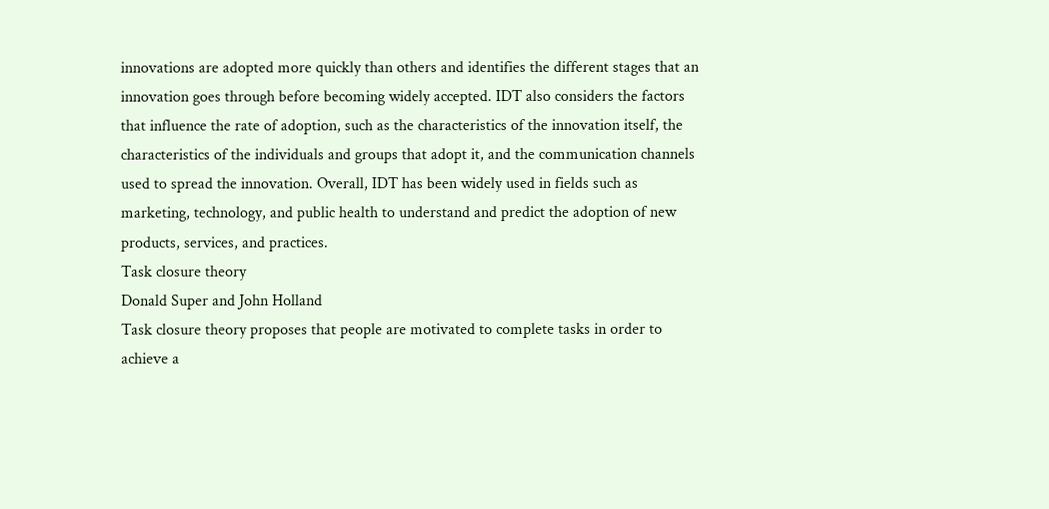innovations are adopted more quickly than others and identifies the different stages that an innovation goes through before becoming widely accepted. IDT also considers the factors that influence the rate of adoption, such as the characteristics of the innovation itself, the characteristics of the individuals and groups that adopt it, and the communication channels used to spread the innovation. Overall, IDT has been widely used in fields such as marketing, technology, and public health to understand and predict the adoption of new products, services, and practices.
Task closure theory
Donald Super and John Holland
Task closure theory proposes that people are motivated to complete tasks in order to achieve a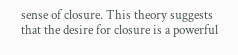sense of closure. This theory suggests that the desire for closure is a powerful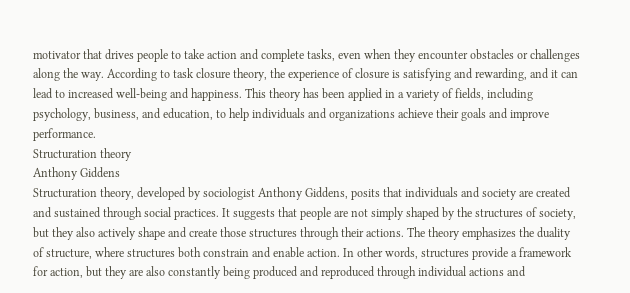motivator that drives people to take action and complete tasks, even when they encounter obstacles or challenges along the way. According to task closure theory, the experience of closure is satisfying and rewarding, and it can lead to increased well-being and happiness. This theory has been applied in a variety of fields, including psychology, business, and education, to help individuals and organizations achieve their goals and improve performance.
Structuration theory
Anthony Giddens
Structuration theory, developed by sociologist Anthony Giddens, posits that individuals and society are created and sustained through social practices. It suggests that people are not simply shaped by the structures of society, but they also actively shape and create those structures through their actions. The theory emphasizes the duality of structure, where structures both constrain and enable action. In other words, structures provide a framework for action, but they are also constantly being produced and reproduced through individual actions and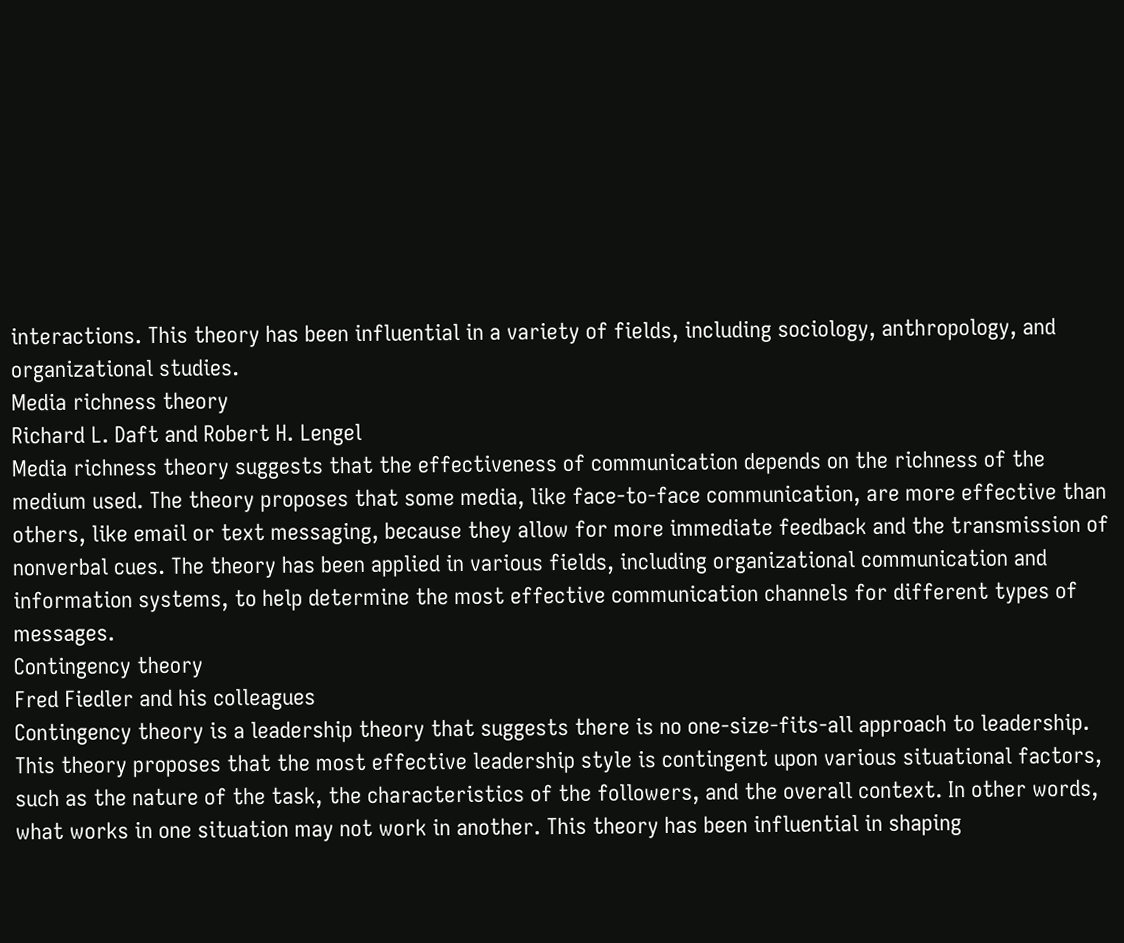interactions. This theory has been influential in a variety of fields, including sociology, anthropology, and organizational studies.
Media richness theory
Richard L. Daft and Robert H. Lengel
Media richness theory suggests that the effectiveness of communication depends on the richness of the medium used. The theory proposes that some media, like face-to-face communication, are more effective than others, like email or text messaging, because they allow for more immediate feedback and the transmission of nonverbal cues. The theory has been applied in various fields, including organizational communication and information systems, to help determine the most effective communication channels for different types of messages.
Contingency theory
Fred Fiedler and his colleagues
Contingency theory is a leadership theory that suggests there is no one-size-fits-all approach to leadership. This theory proposes that the most effective leadership style is contingent upon various situational factors, such as the nature of the task, the characteristics of the followers, and the overall context. In other words, what works in one situation may not work in another. This theory has been influential in shaping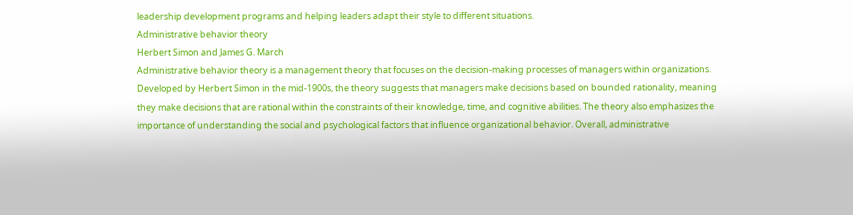leadership development programs and helping leaders adapt their style to different situations.
Administrative behavior theory
Herbert Simon and James G. March
Administrative behavior theory is a management theory that focuses on the decision-making processes of managers within organizations. Developed by Herbert Simon in the mid-1900s, the theory suggests that managers make decisions based on bounded rationality, meaning they make decisions that are rational within the constraints of their knowledge, time, and cognitive abilities. The theory also emphasizes the importance of understanding the social and psychological factors that influence organizational behavior. Overall, administrative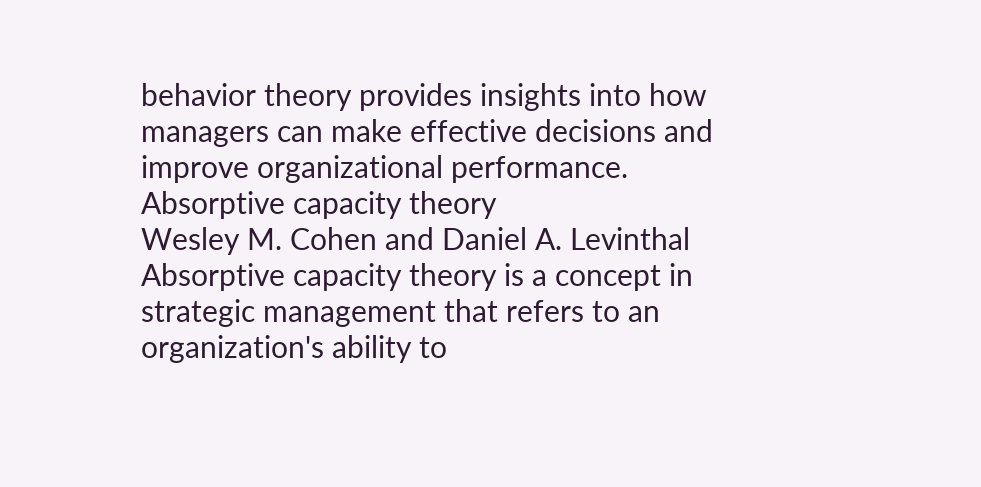behavior theory provides insights into how managers can make effective decisions and improve organizational performance.
Absorptive capacity theory
Wesley M. Cohen and Daniel A. Levinthal
Absorptive capacity theory is a concept in strategic management that refers to an organization's ability to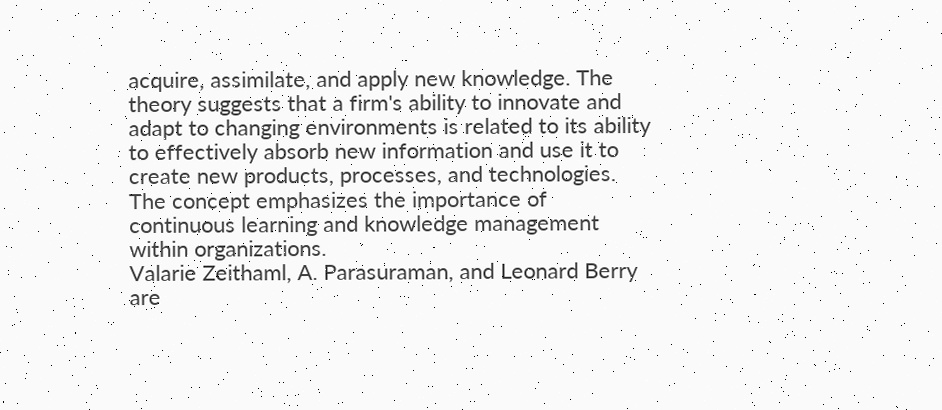acquire, assimilate, and apply new knowledge. The theory suggests that a firm's ability to innovate and adapt to changing environments is related to its ability to effectively absorb new information and use it to create new products, processes, and technologies. The concept emphasizes the importance of continuous learning and knowledge management within organizations.
Valarie Zeithaml, A. Parasuraman, and Leonard Berry are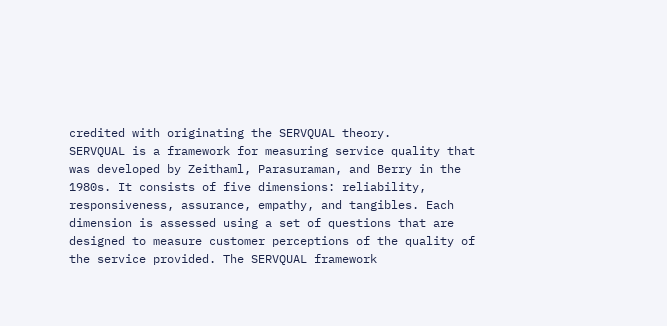credited with originating the SERVQUAL theory.
SERVQUAL is a framework for measuring service quality that was developed by Zeithaml, Parasuraman, and Berry in the 1980s. It consists of five dimensions: reliability, responsiveness, assurance, empathy, and tangibles. Each dimension is assessed using a set of questions that are designed to measure customer perceptions of the quality of the service provided. The SERVQUAL framework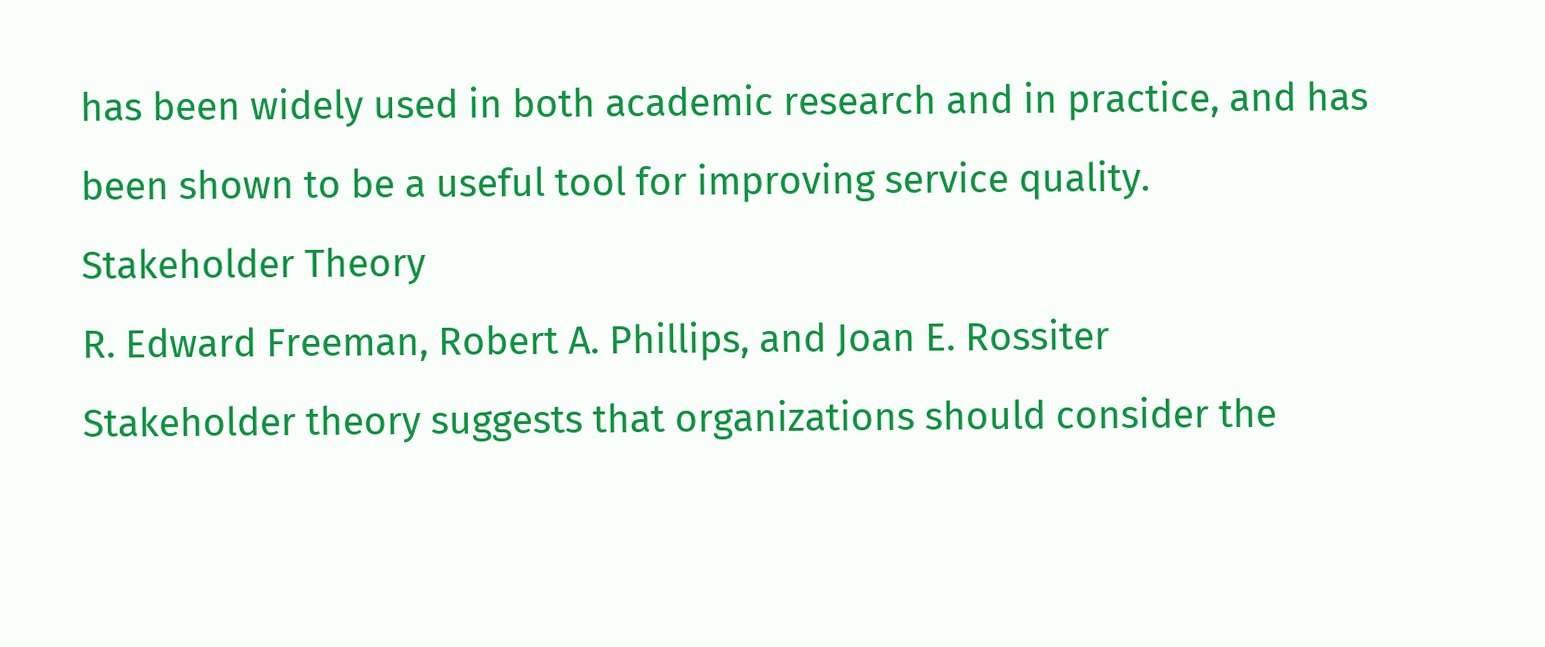has been widely used in both academic research and in practice, and has been shown to be a useful tool for improving service quality.
Stakeholder Theory
R. Edward Freeman, Robert A. Phillips, and Joan E. Rossiter
Stakeholder theory suggests that organizations should consider the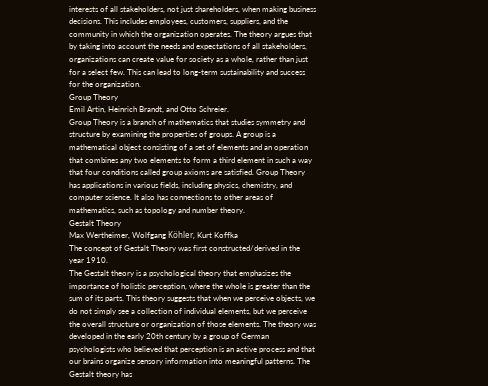interests of all stakeholders, not just shareholders, when making business decisions. This includes employees, customers, suppliers, and the community in which the organization operates. The theory argues that by taking into account the needs and expectations of all stakeholders, organizations can create value for society as a whole, rather than just for a select few. This can lead to long-term sustainability and success for the organization.
Group Theory
Emil Artin, Heinrich Brandt, and Otto Schreier.
Group Theory is a branch of mathematics that studies symmetry and structure by examining the properties of groups. A group is a mathematical object consisting of a set of elements and an operation that combines any two elements to form a third element in such a way that four conditions called group axioms are satisfied. Group Theory has applications in various fields, including physics, chemistry, and computer science. It also has connections to other areas of mathematics, such as topology and number theory.
Gestalt Theory
Max Wertheimer, Wolfgang Köhler, Kurt Koffka
The concept of Gestalt Theory was first constructed/derived in the year 1910.
The Gestalt theory is a psychological theory that emphasizes the importance of holistic perception, where the whole is greater than the sum of its parts. This theory suggests that when we perceive objects, we do not simply see a collection of individual elements, but we perceive the overall structure or organization of those elements. The theory was developed in the early 20th century by a group of German psychologists who believed that perception is an active process and that our brains organize sensory information into meaningful patterns. The Gestalt theory has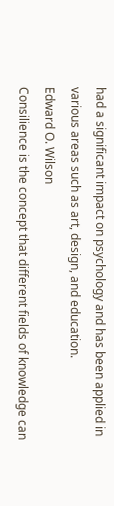had a significant impact on psychology and has been applied in various areas such as art, design, and education.
Edward O. Wilson
Consilience is the concept that different fields of knowledge can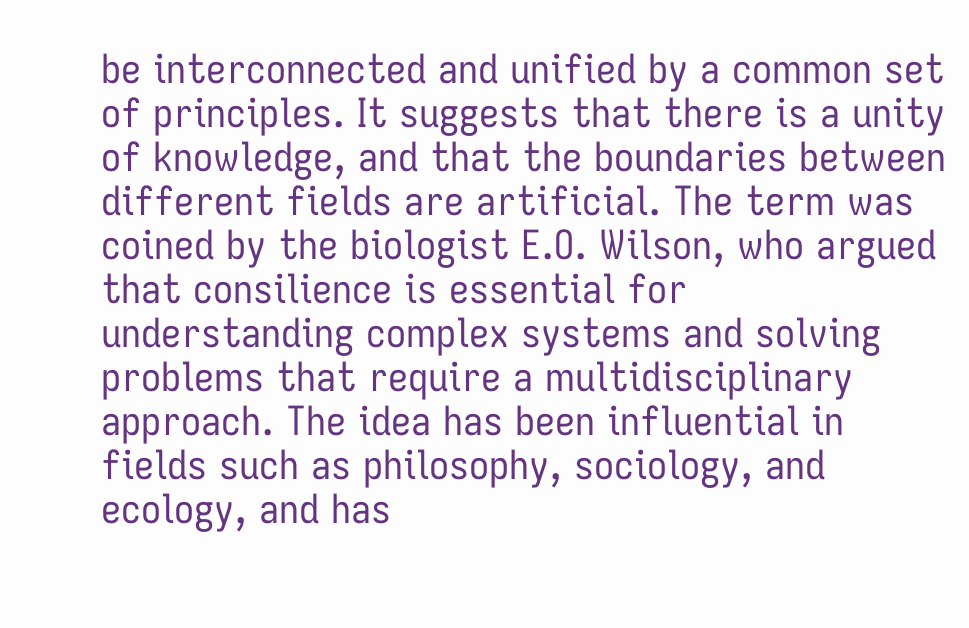be interconnected and unified by a common set of principles. It suggests that there is a unity of knowledge, and that the boundaries between different fields are artificial. The term was coined by the biologist E.O. Wilson, who argued that consilience is essential for understanding complex systems and solving problems that require a multidisciplinary approach. The idea has been influential in fields such as philosophy, sociology, and ecology, and has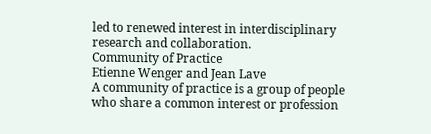led to renewed interest in interdisciplinary research and collaboration.
Community of Practice
Etienne Wenger and Jean Lave
A community of practice is a group of people who share a common interest or profession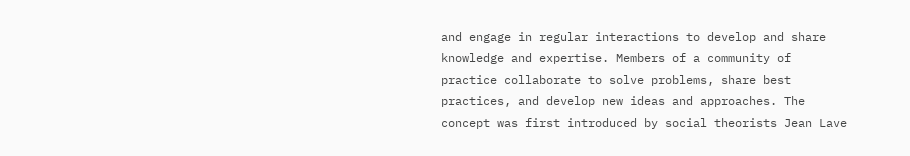and engage in regular interactions to develop and share knowledge and expertise. Members of a community of practice collaborate to solve problems, share best practices, and develop new ideas and approaches. The concept was first introduced by social theorists Jean Lave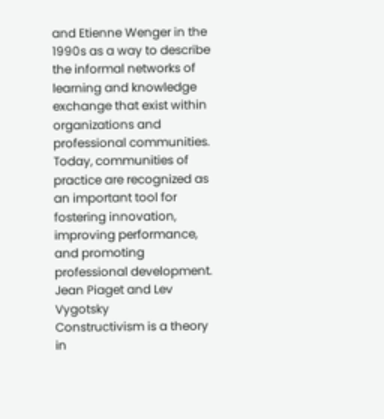and Etienne Wenger in the 1990s as a way to describe the informal networks of learning and knowledge exchange that exist within organizations and professional communities. Today, communities of practice are recognized as an important tool for fostering innovation, improving performance, and promoting professional development.
Jean Piaget and Lev Vygotsky
Constructivism is a theory in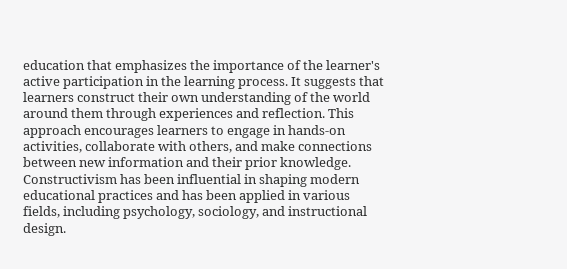education that emphasizes the importance of the learner's active participation in the learning process. It suggests that learners construct their own understanding of the world around them through experiences and reflection. This approach encourages learners to engage in hands-on activities, collaborate with others, and make connections between new information and their prior knowledge. Constructivism has been influential in shaping modern educational practices and has been applied in various fields, including psychology, sociology, and instructional design.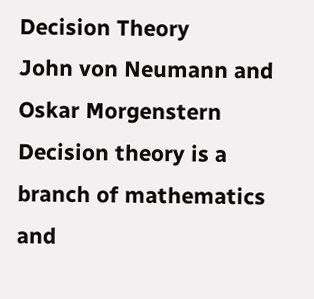Decision Theory
John von Neumann and Oskar Morgenstern
Decision theory is a branch of mathematics and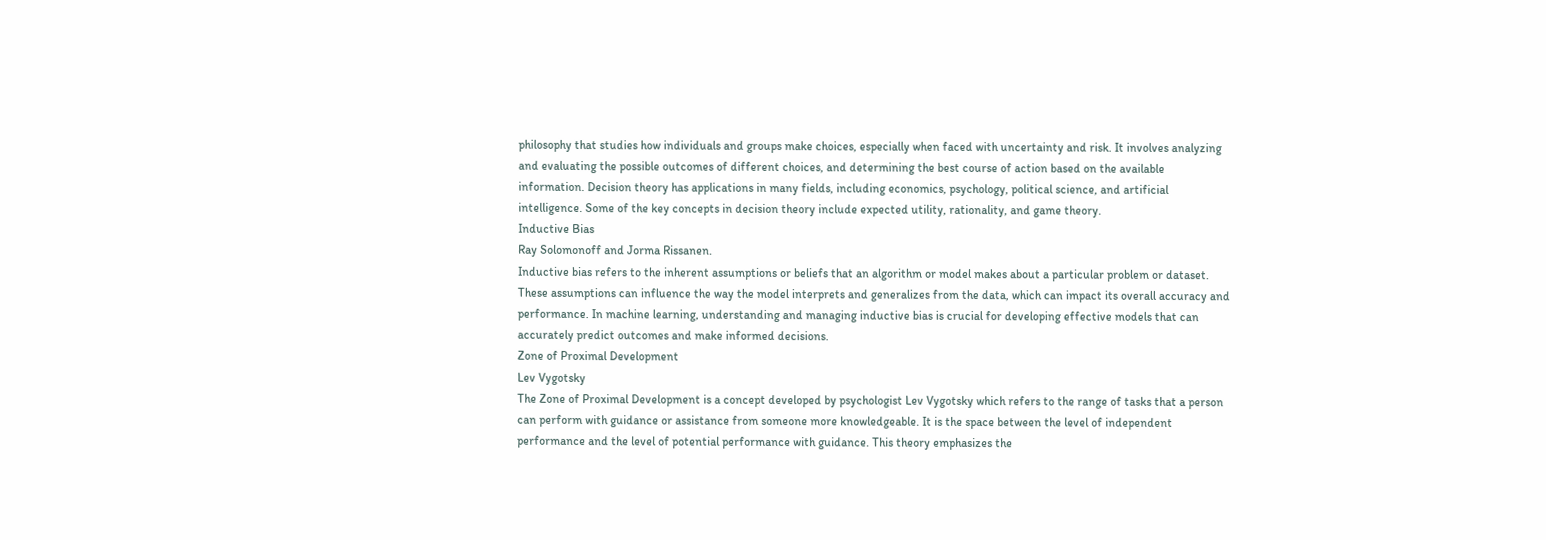philosophy that studies how individuals and groups make choices, especially when faced with uncertainty and risk. It involves analyzing and evaluating the possible outcomes of different choices, and determining the best course of action based on the available information. Decision theory has applications in many fields, including economics, psychology, political science, and artificial intelligence. Some of the key concepts in decision theory include expected utility, rationality, and game theory.
Inductive Bias
Ray Solomonoff and Jorma Rissanen.
Inductive bias refers to the inherent assumptions or beliefs that an algorithm or model makes about a particular problem or dataset. These assumptions can influence the way the model interprets and generalizes from the data, which can impact its overall accuracy and performance. In machine learning, understanding and managing inductive bias is crucial for developing effective models that can accurately predict outcomes and make informed decisions.
Zone of Proximal Development
Lev Vygotsky
The Zone of Proximal Development is a concept developed by psychologist Lev Vygotsky which refers to the range of tasks that a person can perform with guidance or assistance from someone more knowledgeable. It is the space between the level of independent performance and the level of potential performance with guidance. This theory emphasizes the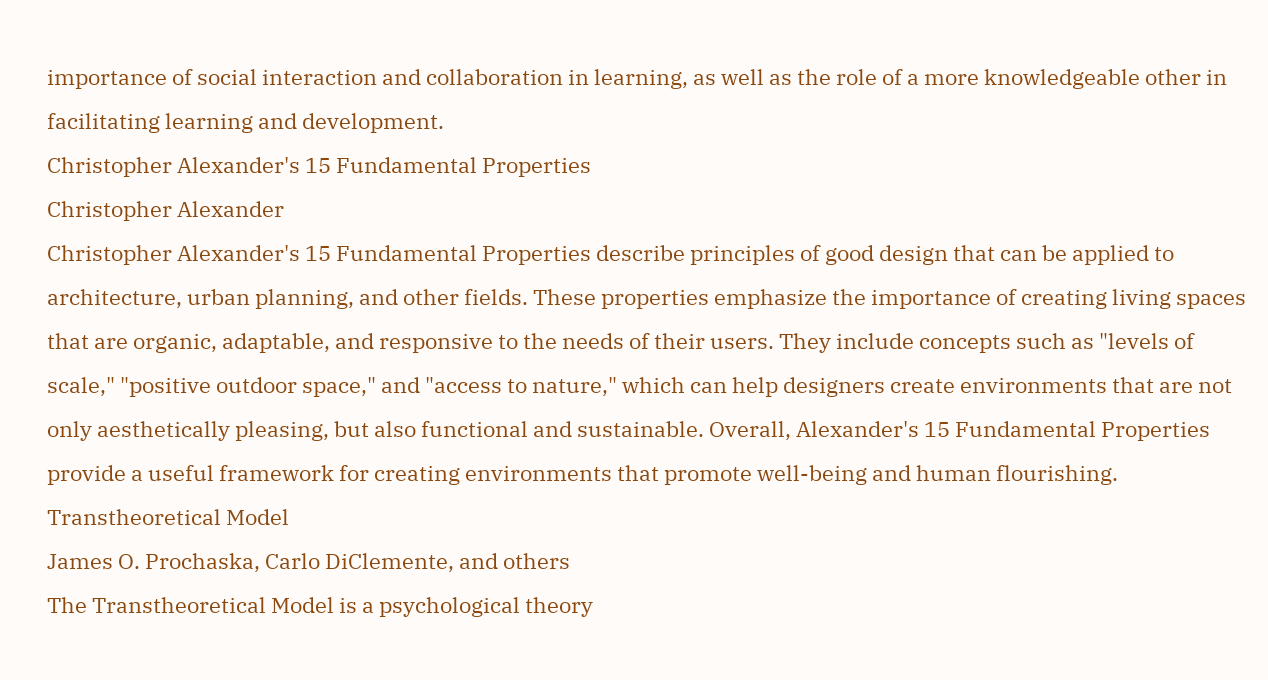importance of social interaction and collaboration in learning, as well as the role of a more knowledgeable other in facilitating learning and development.
Christopher Alexander's 15 Fundamental Properties
Christopher Alexander
Christopher Alexander's 15 Fundamental Properties describe principles of good design that can be applied to architecture, urban planning, and other fields. These properties emphasize the importance of creating living spaces that are organic, adaptable, and responsive to the needs of their users. They include concepts such as "levels of scale," "positive outdoor space," and "access to nature," which can help designers create environments that are not only aesthetically pleasing, but also functional and sustainable. Overall, Alexander's 15 Fundamental Properties provide a useful framework for creating environments that promote well-being and human flourishing.
Transtheoretical Model
James O. Prochaska, Carlo DiClemente, and others
The Transtheoretical Model is a psychological theory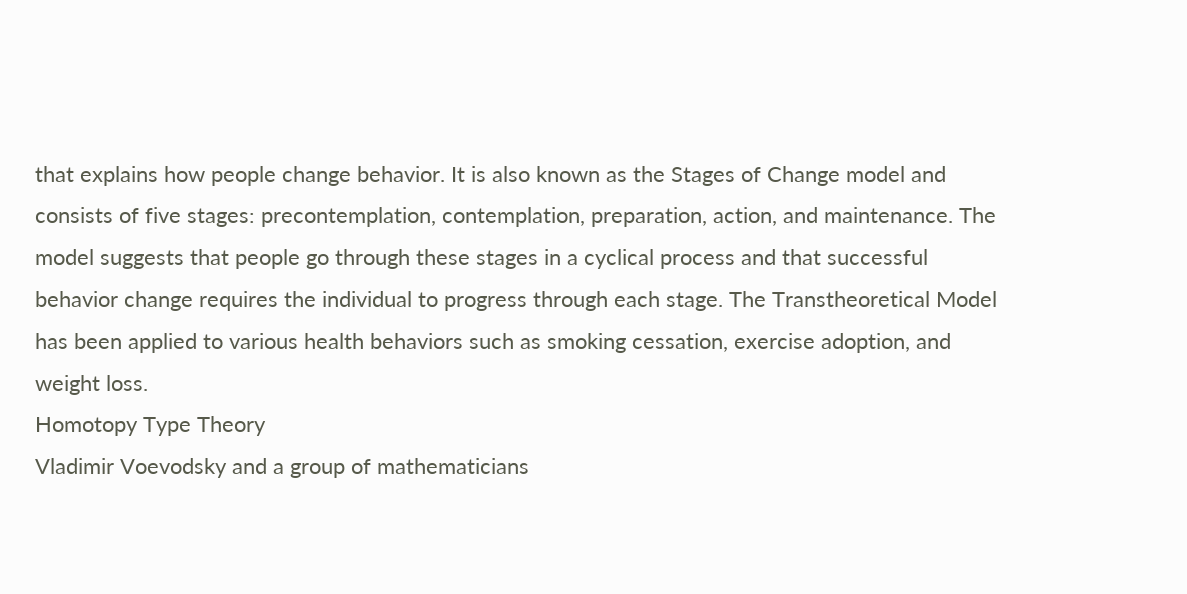that explains how people change behavior. It is also known as the Stages of Change model and consists of five stages: precontemplation, contemplation, preparation, action, and maintenance. The model suggests that people go through these stages in a cyclical process and that successful behavior change requires the individual to progress through each stage. The Transtheoretical Model has been applied to various health behaviors such as smoking cessation, exercise adoption, and weight loss.
Homotopy Type Theory
Vladimir Voevodsky and a group of mathematicians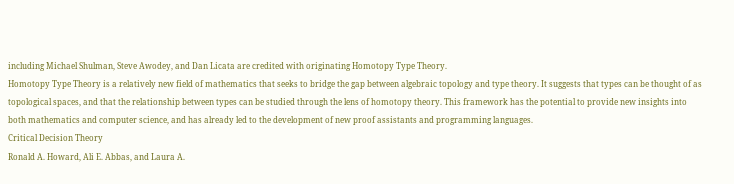including Michael Shulman, Steve Awodey, and Dan Licata are credited with originating Homotopy Type Theory.
Homotopy Type Theory is a relatively new field of mathematics that seeks to bridge the gap between algebraic topology and type theory. It suggests that types can be thought of as topological spaces, and that the relationship between types can be studied through the lens of homotopy theory. This framework has the potential to provide new insights into both mathematics and computer science, and has already led to the development of new proof assistants and programming languages.
Critical Decision Theory
Ronald A. Howard, Ali E. Abbas, and Laura A.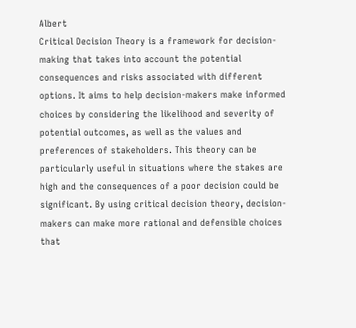Albert
Critical Decision Theory is a framework for decision-making that takes into account the potential consequences and risks associated with different options. It aims to help decision-makers make informed choices by considering the likelihood and severity of potential outcomes, as well as the values and preferences of stakeholders. This theory can be particularly useful in situations where the stakes are high and the consequences of a poor decision could be significant. By using critical decision theory, decision-makers can make more rational and defensible choices that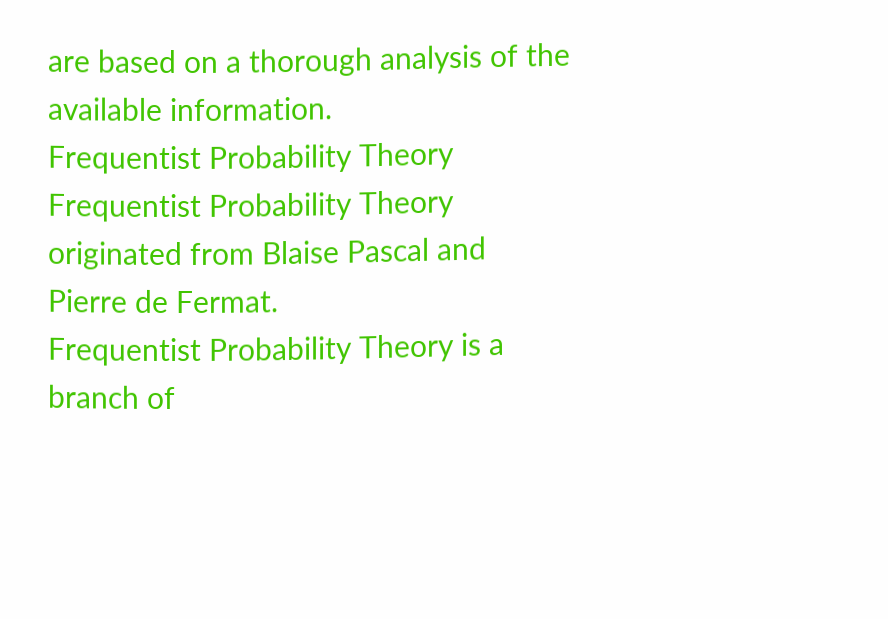are based on a thorough analysis of the available information.
Frequentist Probability Theory
Frequentist Probability Theory originated from Blaise Pascal and Pierre de Fermat.
Frequentist Probability Theory is a branch of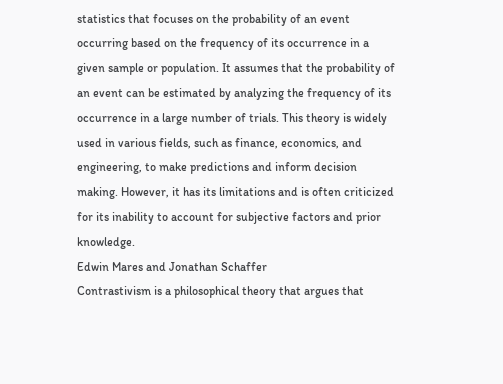statistics that focuses on the probability of an event occurring based on the frequency of its occurrence in a given sample or population. It assumes that the probability of an event can be estimated by analyzing the frequency of its occurrence in a large number of trials. This theory is widely used in various fields, such as finance, economics, and engineering, to make predictions and inform decision making. However, it has its limitations and is often criticized for its inability to account for subjective factors and prior knowledge.
Edwin Mares and Jonathan Schaffer
Contrastivism is a philosophical theory that argues that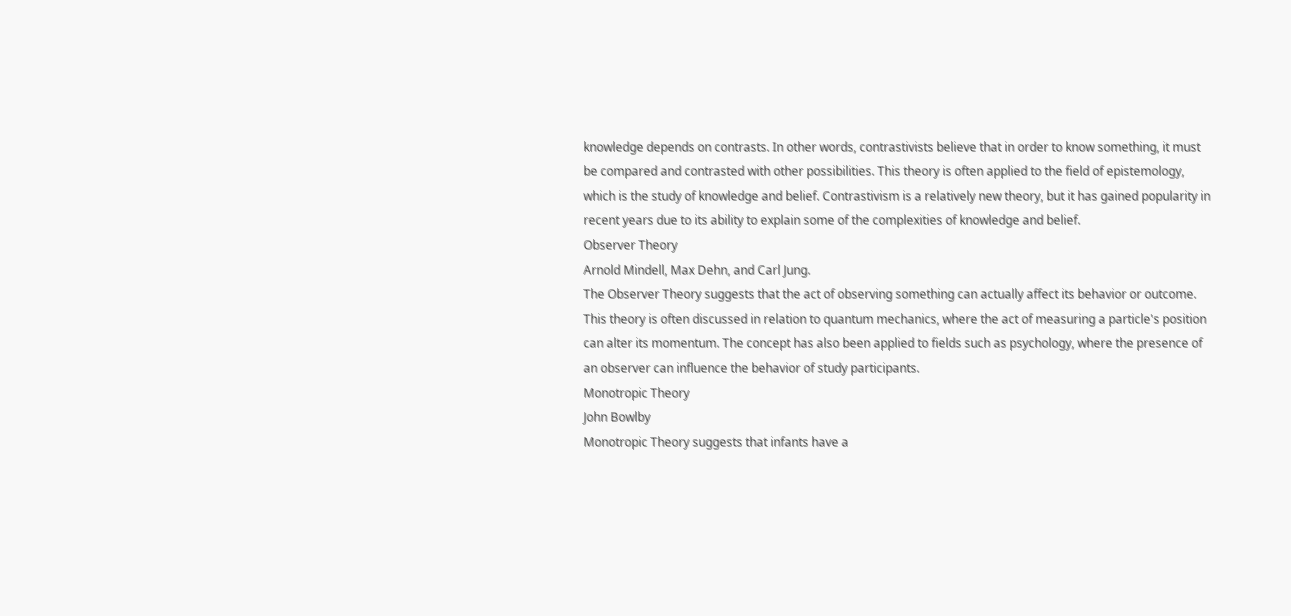knowledge depends on contrasts. In other words, contrastivists believe that in order to know something, it must be compared and contrasted with other possibilities. This theory is often applied to the field of epistemology, which is the study of knowledge and belief. Contrastivism is a relatively new theory, but it has gained popularity in recent years due to its ability to explain some of the complexities of knowledge and belief.
Observer Theory
Arnold Mindell, Max Dehn, and Carl Jung.
The Observer Theory suggests that the act of observing something can actually affect its behavior or outcome. This theory is often discussed in relation to quantum mechanics, where the act of measuring a particle's position can alter its momentum. The concept has also been applied to fields such as psychology, where the presence of an observer can influence the behavior of study participants.
Monotropic Theory
John Bowlby
Monotropic Theory suggests that infants have a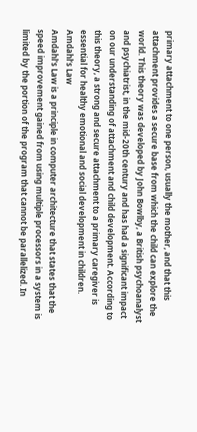primary attachment to one person, usually the mother, and that this attachment provides a secure base from which the child can explore the world. This theory was developed by John Bowlby, a British psychoanalyst and psychiatrist, in the mid-20th century and has had a significant impact on our understanding of attachment and child development. According to this theory, a strong and secure attachment to a primary caregiver is essential for healthy emotional and social development in children.
Amdahl‘s Law
Amdahl's Law is a principle in computer architecture that states that the speed improvement gained from using multiple processors in a system is limited by the portion of the program that cannot be parallelized. In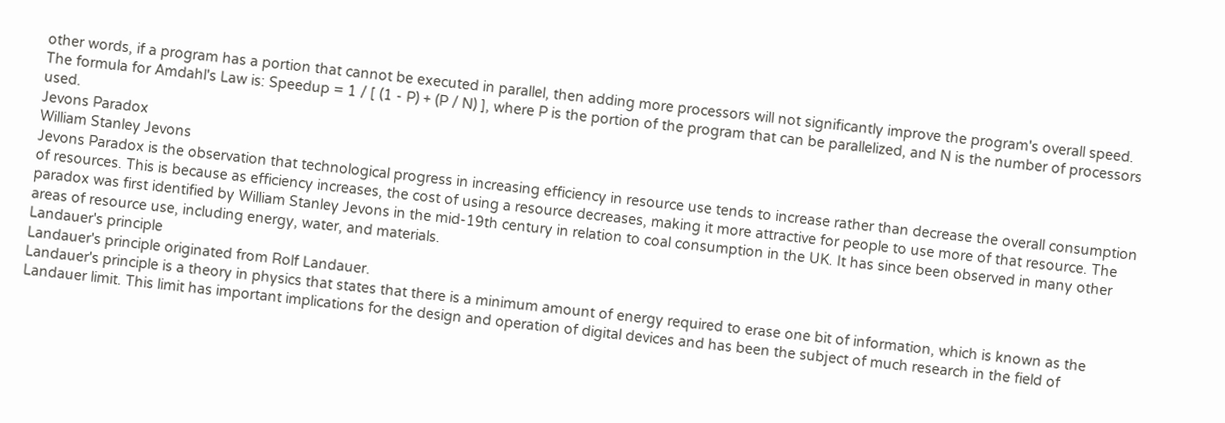other words, if a program has a portion that cannot be executed in parallel, then adding more processors will not significantly improve the program's overall speed. The formula for Amdahl's Law is: Speedup = 1 / [ (1 - P) + (P / N) ], where P is the portion of the program that can be parallelized, and N is the number of processors used.
Jevons Paradox
William Stanley Jevons
Jevons Paradox is the observation that technological progress in increasing efficiency in resource use tends to increase rather than decrease the overall consumption of resources. This is because as efficiency increases, the cost of using a resource decreases, making it more attractive for people to use more of that resource. The paradox was first identified by William Stanley Jevons in the mid-19th century in relation to coal consumption in the UK. It has since been observed in many other areas of resource use, including energy, water, and materials.
Landauer's principle
Landauer's principle originated from Rolf Landauer.
Landauer's principle is a theory in physics that states that there is a minimum amount of energy required to erase one bit of information, which is known as the Landauer limit. This limit has important implications for the design and operation of digital devices and has been the subject of much research in the field of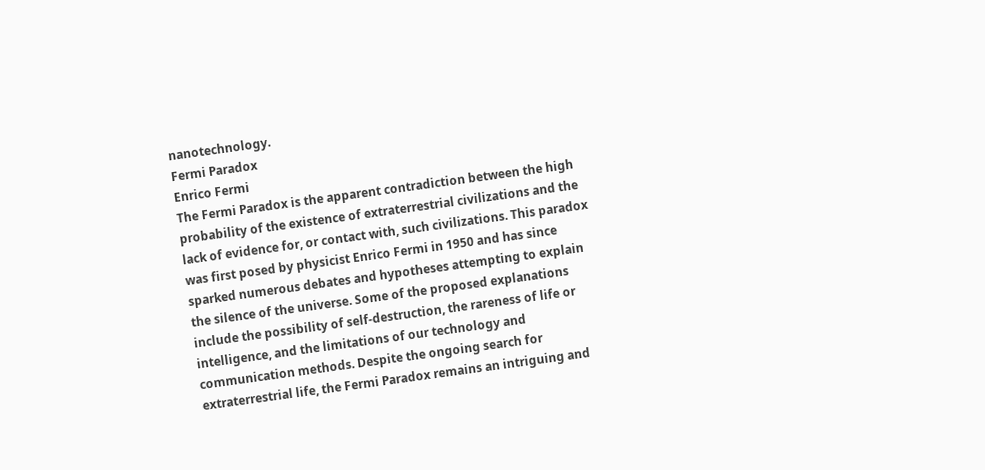nanotechnology.
Fermi Paradox
Enrico Fermi
The Fermi Paradox is the apparent contradiction between the high probability of the existence of extraterrestrial civilizations and the lack of evidence for, or contact with, such civilizations. This paradox was first posed by physicist Enrico Fermi in 1950 and has since sparked numerous debates and hypotheses attempting to explain the silence of the universe. Some of the proposed explanations include the possibility of self-destruction, the rareness of life or intelligence, and the limitations of our technology and communication methods. Despite the ongoing search for extraterrestrial life, the Fermi Paradox remains an intriguing and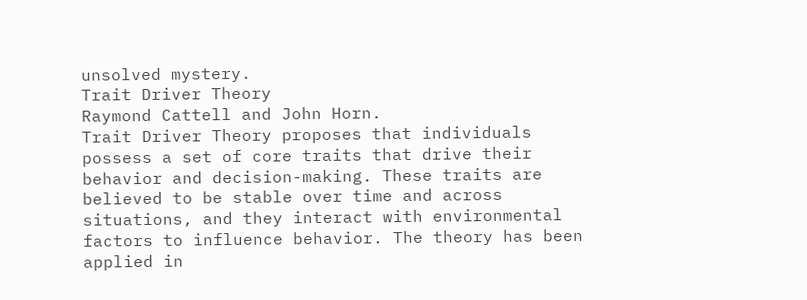unsolved mystery.
Trait Driver Theory
Raymond Cattell and John Horn.
Trait Driver Theory proposes that individuals possess a set of core traits that drive their behavior and decision-making. These traits are believed to be stable over time and across situations, and they interact with environmental factors to influence behavior. The theory has been applied in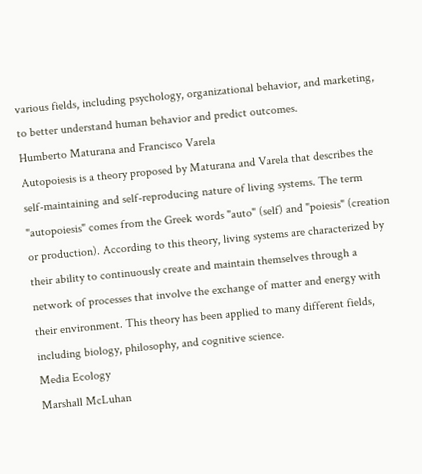various fields, including psychology, organizational behavior, and marketing, to better understand human behavior and predict outcomes.
Humberto Maturana and Francisco Varela
Autopoiesis is a theory proposed by Maturana and Varela that describes the self-maintaining and self-reproducing nature of living systems. The term "autopoiesis" comes from the Greek words "auto" (self) and "poiesis" (creation or production). According to this theory, living systems are characterized by their ability to continuously create and maintain themselves through a network of processes that involve the exchange of matter and energy with their environment. This theory has been applied to many different fields, including biology, philosophy, and cognitive science.
Media Ecology
Marshall McLuhan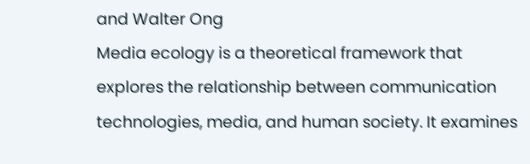and Walter Ong
Media ecology is a theoretical framework that explores the relationship between communication technologies, media, and human society. It examines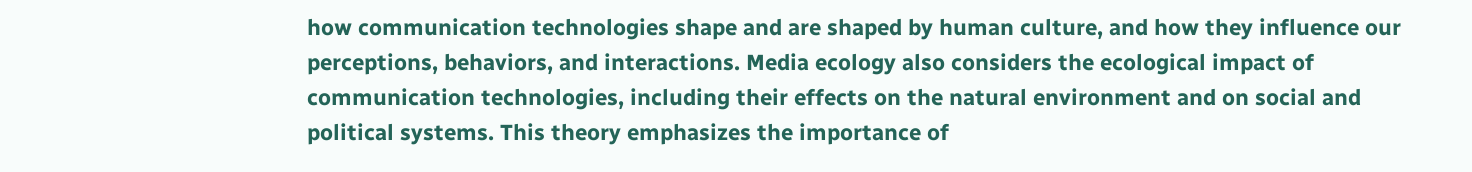how communication technologies shape and are shaped by human culture, and how they influence our perceptions, behaviors, and interactions. Media ecology also considers the ecological impact of communication technologies, including their effects on the natural environment and on social and political systems. This theory emphasizes the importance of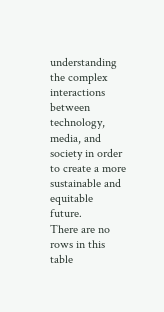understanding the complex interactions between technology, media, and society in order to create a more sustainable and equitable future.
There are no rows in this table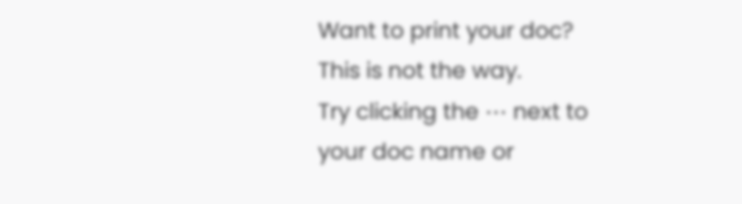Want to print your doc?
This is not the way.
Try clicking the ⋯ next to your doc name or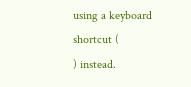using a keyboard shortcut (
) instead.